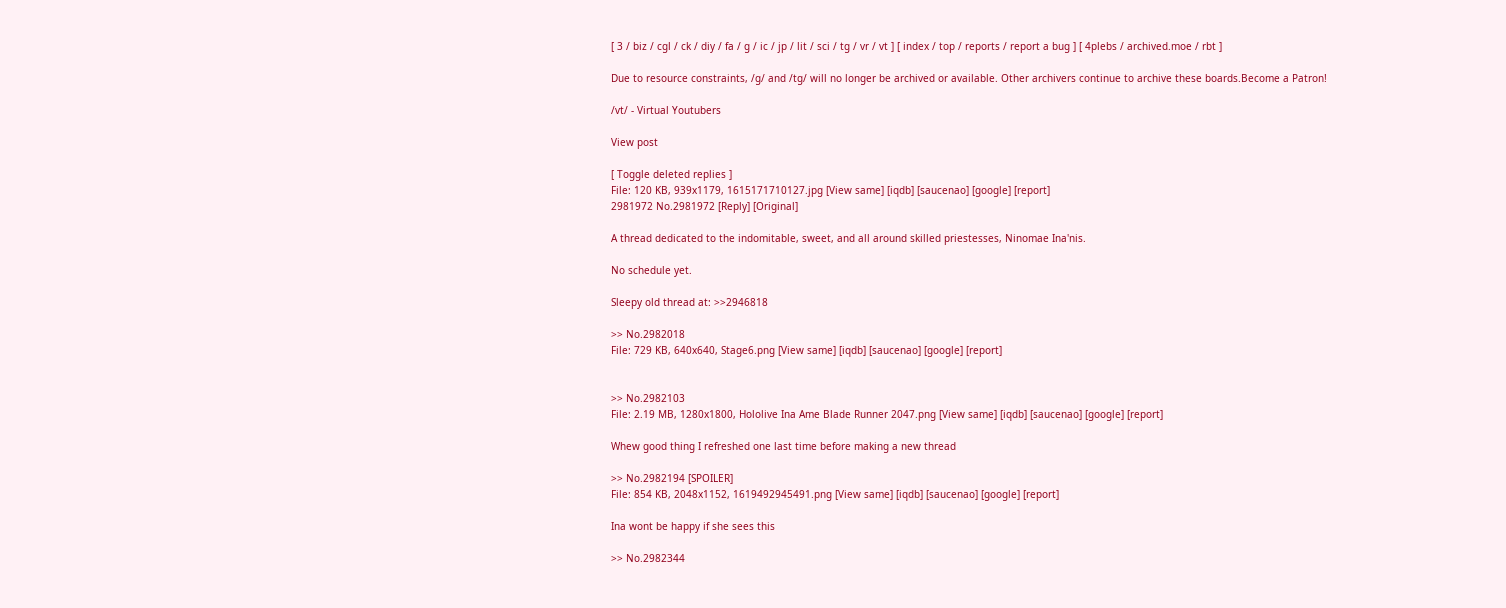[ 3 / biz / cgl / ck / diy / fa / g / ic / jp / lit / sci / tg / vr / vt ] [ index / top / reports / report a bug ] [ 4plebs / archived.moe / rbt ]

Due to resource constraints, /g/ and /tg/ will no longer be archived or available. Other archivers continue to archive these boards.Become a Patron!

/vt/ - Virtual Youtubers

View post

[ Toggle deleted replies ]
File: 120 KB, 939x1179, 1615171710127.jpg [View same] [iqdb] [saucenao] [google] [report]
2981972 No.2981972 [Reply] [Original]

A thread dedicated to the indomitable, sweet, and all around skilled priestesses, Ninomae Ina'nis.

No schedule yet.

Sleepy old thread at: >>2946818

>> No.2982018
File: 729 KB, 640x640, Stage6.png [View same] [iqdb] [saucenao] [google] [report]


>> No.2982103
File: 2.19 MB, 1280x1800, Hololive Ina Ame Blade Runner 2047.png [View same] [iqdb] [saucenao] [google] [report]

Whew good thing I refreshed one last time before making a new thread

>> No.2982194 [SPOILER]
File: 854 KB, 2048x1152, 1619492945491.png [View same] [iqdb] [saucenao] [google] [report]

Ina wont be happy if she sees this

>> No.2982344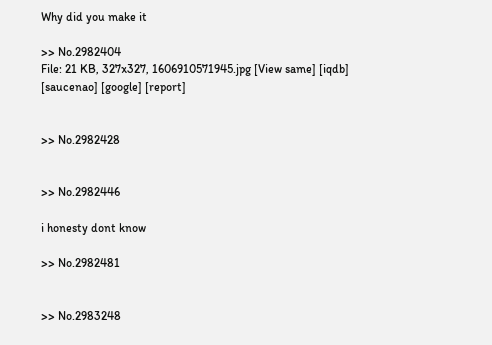Why did you make it

>> No.2982404
File: 21 KB, 327x327, 1606910571945.jpg [View same] [iqdb] [saucenao] [google] [report]


>> No.2982428


>> No.2982446

i honesty dont know

>> No.2982481


>> No.2983248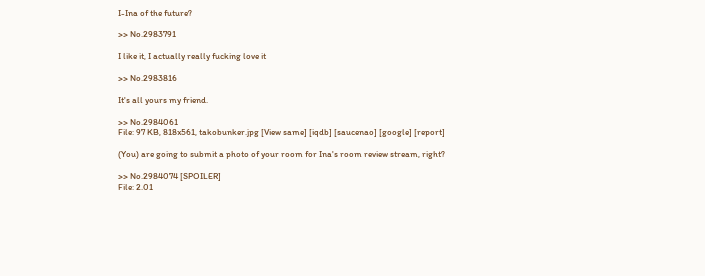I-Ina of the future?

>> No.2983791

I like it, I actually really fucking love it

>> No.2983816

It's all yours my friend.

>> No.2984061
File: 97 KB, 818x561, takobunker.jpg [View same] [iqdb] [saucenao] [google] [report]

(You) are going to submit a photo of your room for Ina's room review stream, right?

>> No.2984074 [SPOILER]
File: 2.01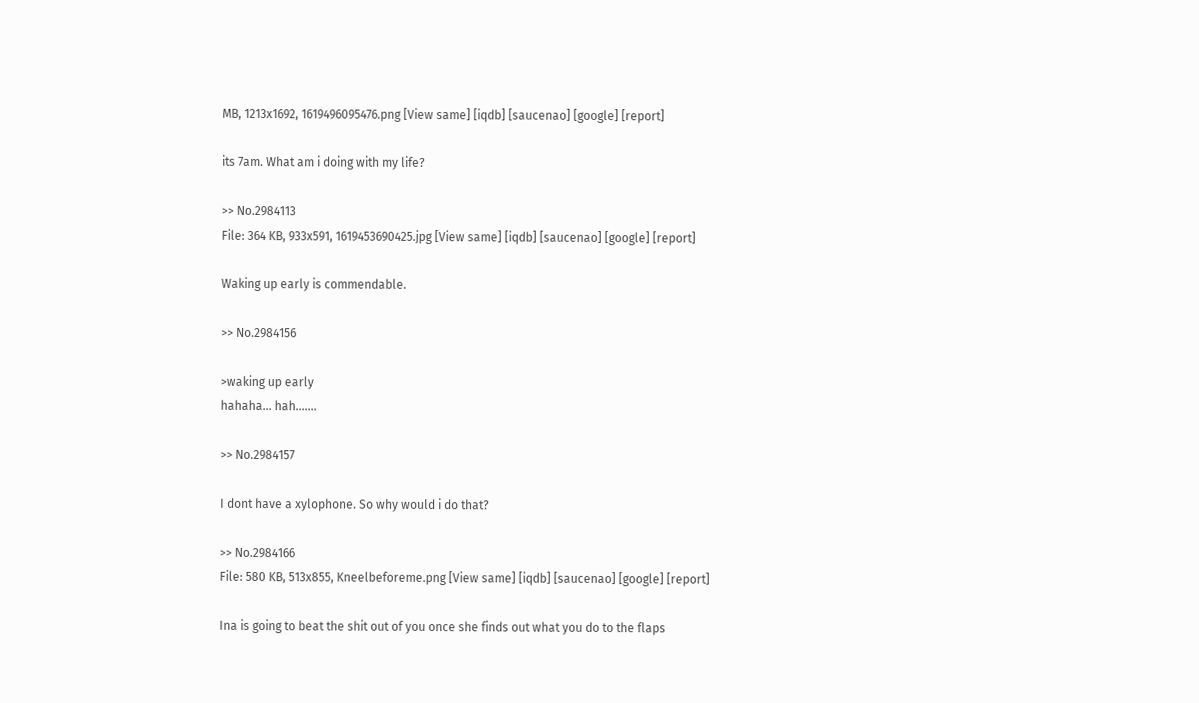MB, 1213x1692, 1619496095476.png [View same] [iqdb] [saucenao] [google] [report]

its 7am. What am i doing with my life?

>> No.2984113
File: 364 KB, 933x591, 1619453690425.jpg [View same] [iqdb] [saucenao] [google] [report]

Waking up early is commendable.

>> No.2984156

>waking up early
hahaha... hah.......

>> No.2984157

I dont have a xylophone. So why would i do that?

>> No.2984166
File: 580 KB, 513x855, Kneelbeforeme.png [View same] [iqdb] [saucenao] [google] [report]

Ina is going to beat the shit out of you once she finds out what you do to the flaps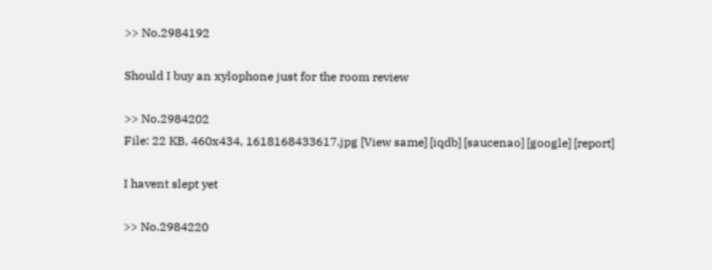>> No.2984192

Should I buy an xylophone just for the room review

>> No.2984202
File: 22 KB, 460x434, 1618168433617.jpg [View same] [iqdb] [saucenao] [google] [report]

I havent slept yet

>> No.2984220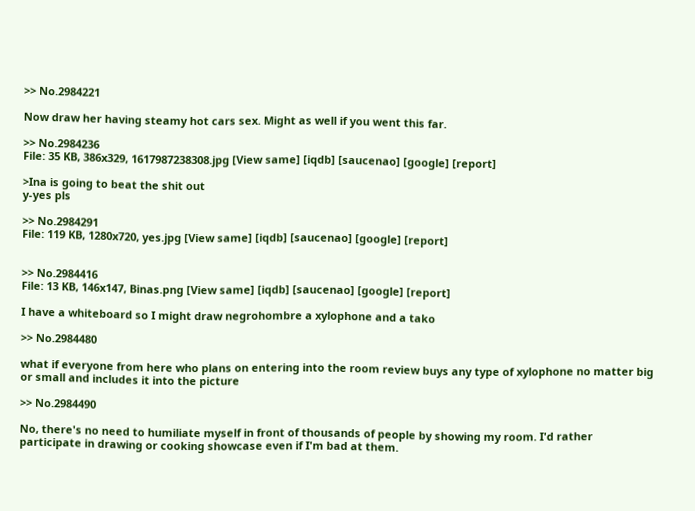>> No.2984221

Now draw her having steamy hot cars sex. Might as well if you went this far.

>> No.2984236
File: 35 KB, 386x329, 1617987238308.jpg [View same] [iqdb] [saucenao] [google] [report]

>Ina is going to beat the shit out
y-yes pls

>> No.2984291
File: 119 KB, 1280x720, yes.jpg [View same] [iqdb] [saucenao] [google] [report]


>> No.2984416
File: 13 KB, 146x147, Binas.png [View same] [iqdb] [saucenao] [google] [report]

I have a whiteboard so I might draw negrohombre a xylophone and a tako

>> No.2984480

what if everyone from here who plans on entering into the room review buys any type of xylophone no matter big or small and includes it into the picture

>> No.2984490

No, there's no need to humiliate myself in front of thousands of people by showing my room. I'd rather participate in drawing or cooking showcase even if I'm bad at them.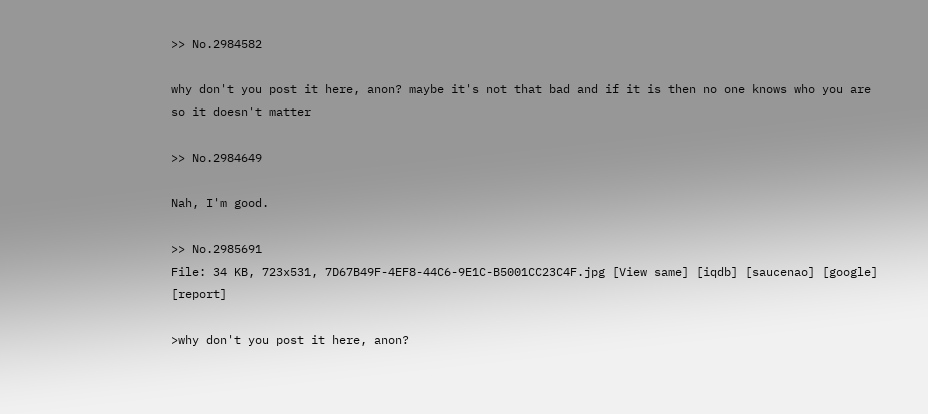>> No.2984582

why don't you post it here, anon? maybe it's not that bad and if it is then no one knows who you are so it doesn't matter

>> No.2984649

Nah, I'm good.

>> No.2985691
File: 34 KB, 723x531, 7D67B49F-4EF8-44C6-9E1C-B5001CC23C4F.jpg [View same] [iqdb] [saucenao] [google] [report]

>why don't you post it here, anon?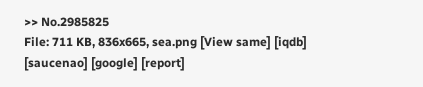>> No.2985825
File: 711 KB, 836x665, sea.png [View same] [iqdb] [saucenao] [google] [report]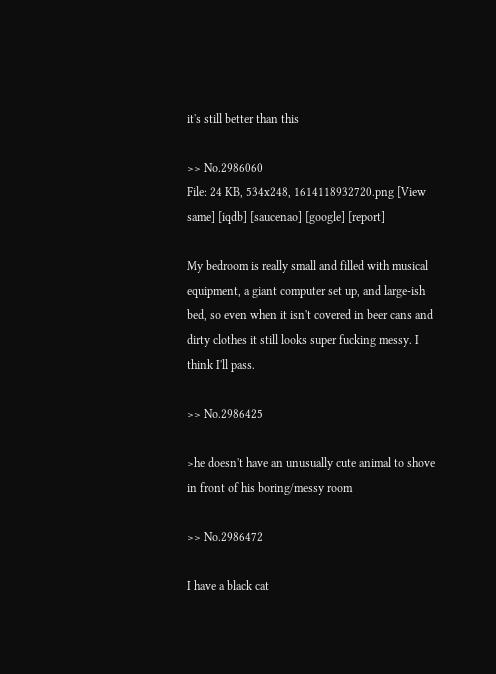it's still better than this

>> No.2986060
File: 24 KB, 534x248, 1614118932720.png [View same] [iqdb] [saucenao] [google] [report]

My bedroom is really small and filled with musical equipment, a giant computer set up, and large-ish bed, so even when it isn't covered in beer cans and dirty clothes it still looks super fucking messy. I think I'll pass.

>> No.2986425

>he doesn't have an unusually cute animal to shove in front of his boring/messy room

>> No.2986472

I have a black cat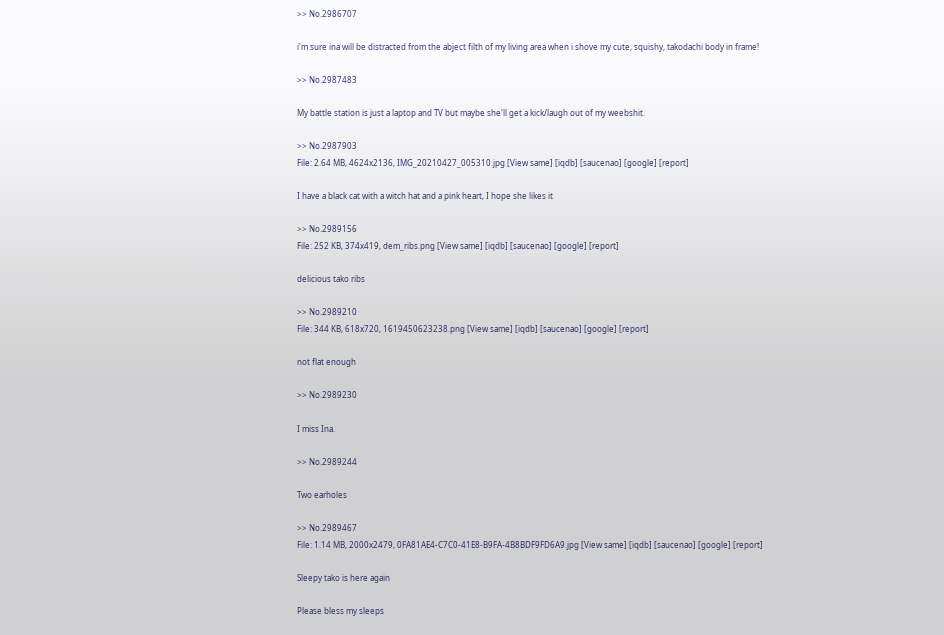>> No.2986707

i'm sure ina will be distracted from the abject filth of my living area when i shove my cute, squishy, takodachi body in frame!

>> No.2987483

My battle station is just a laptop and TV but maybe she'll get a kick/laugh out of my weebshit.

>> No.2987903
File: 2.64 MB, 4624x2136, IMG_20210427_005310.jpg [View same] [iqdb] [saucenao] [google] [report]

I have a black cat with a witch hat and a pink heart, I hope she likes it

>> No.2989156
File: 252 KB, 374x419, dem_ribs.png [View same] [iqdb] [saucenao] [google] [report]

delicious tako ribs

>> No.2989210
File: 344 KB, 618x720, 1619450623238.png [View same] [iqdb] [saucenao] [google] [report]

not flat enough

>> No.2989230

I miss Ina.

>> No.2989244

Two earholes

>> No.2989467
File: 1.14 MB, 2000x2479, 0FA81AE4-C7C0-41E8-B9FA-4B8BDF9FD6A9.jpg [View same] [iqdb] [saucenao] [google] [report]

Sleepy tako is here again

Please bless my sleeps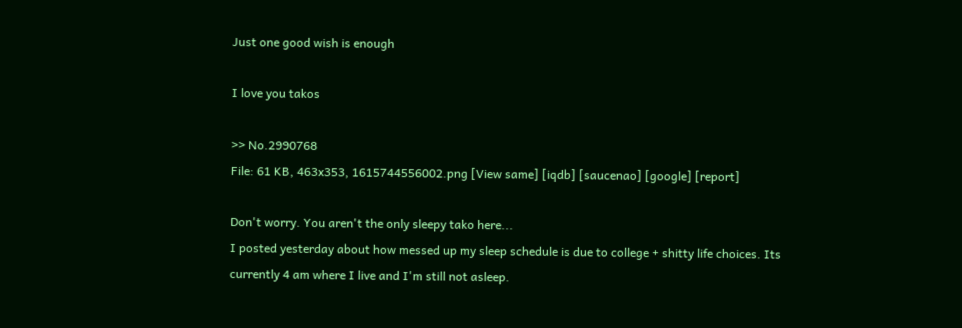Just one good wish is enough

I love you takos

>> No.2990768
File: 61 KB, 463x353, 1615744556002.png [View same] [iqdb] [saucenao] [google] [report]

Don't worry. You aren't the only sleepy tako here...
I posted yesterday about how messed up my sleep schedule is due to college + shitty life choices. Its currently 4 am where I live and I'm still not asleep.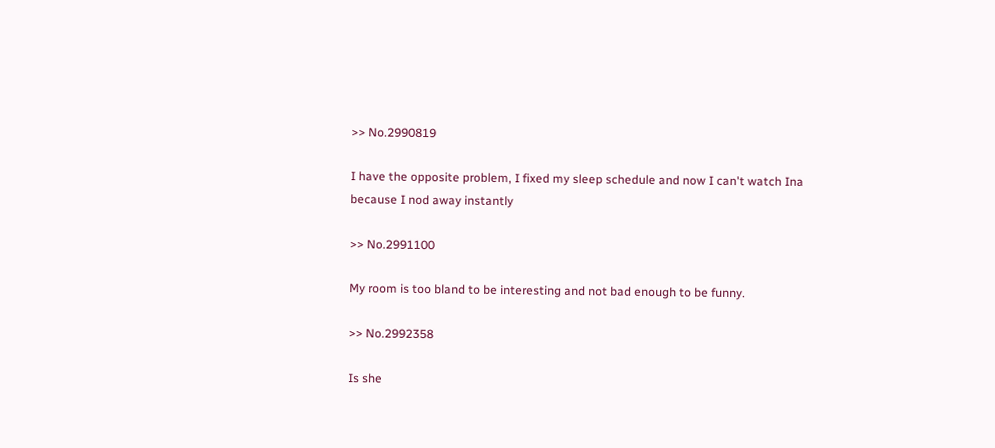>> No.2990819

I have the opposite problem, I fixed my sleep schedule and now I can't watch Ina because I nod away instantly

>> No.2991100

My room is too bland to be interesting and not bad enough to be funny.

>> No.2992358

Is she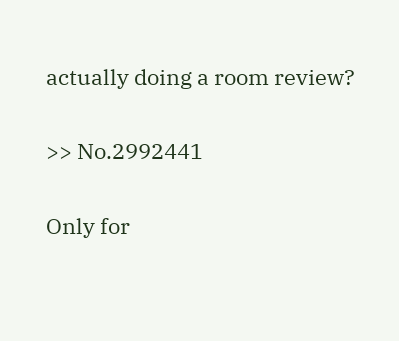actually doing a room review?

>> No.2992441

Only for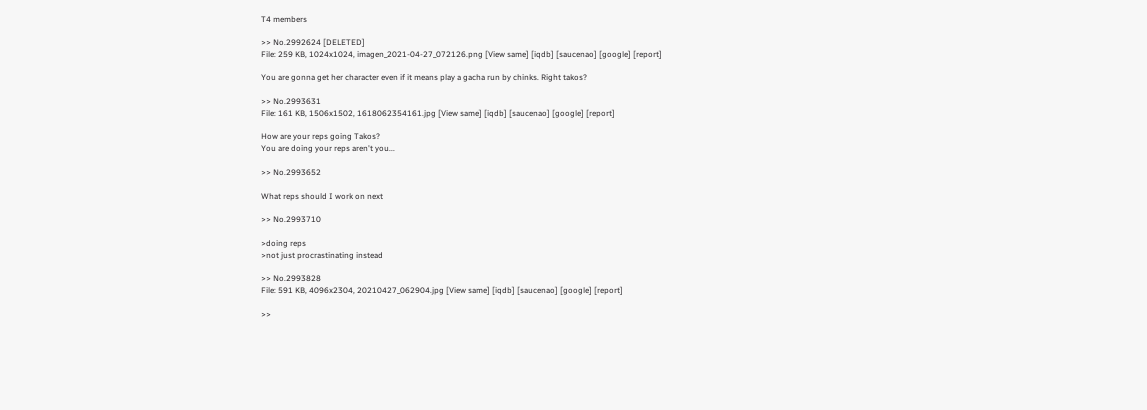T4 members

>> No.2992624 [DELETED]
File: 259 KB, 1024x1024, imagen_2021-04-27_072126.png [View same] [iqdb] [saucenao] [google] [report]

You are gonna get her character even if it means play a gacha run by chinks. Right takos?

>> No.2993631
File: 161 KB, 1506x1502, 1618062354161.jpg [View same] [iqdb] [saucenao] [google] [report]

How are your reps going Takos?
You are doing your reps aren't you...

>> No.2993652

What reps should I work on next

>> No.2993710

>doing reps
>not just procrastinating instead

>> No.2993828
File: 591 KB, 4096x2304, 20210427_062904.jpg [View same] [iqdb] [saucenao] [google] [report]

>>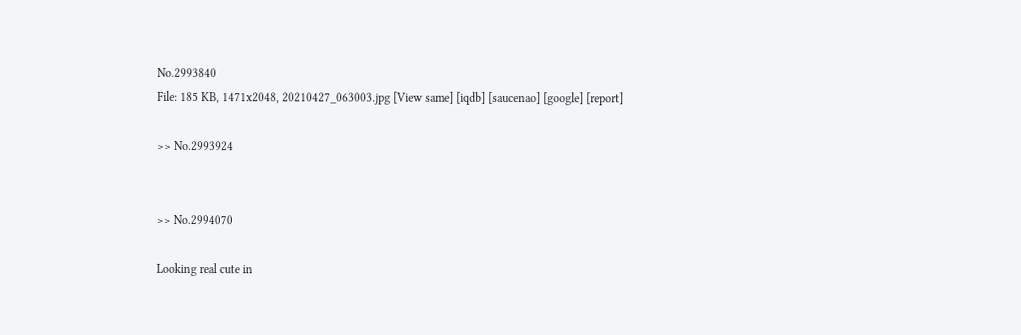No.2993840
File: 185 KB, 1471x2048, 20210427_063003.jpg [View same] [iqdb] [saucenao] [google] [report]

>> No.2993924


>> No.2994070

Looking real cute in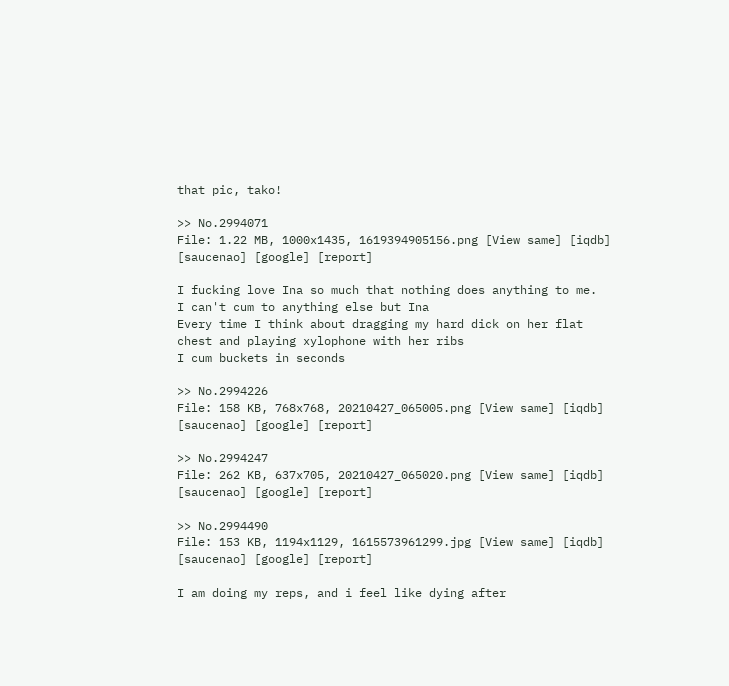that pic, tako!

>> No.2994071
File: 1.22 MB, 1000x1435, 1619394905156.png [View same] [iqdb] [saucenao] [google] [report]

I fucking love Ina so much that nothing does anything to me.
I can't cum to anything else but Ina
Every time I think about dragging my hard dick on her flat chest and playing xylophone with her ribs
I cum buckets in seconds

>> No.2994226
File: 158 KB, 768x768, 20210427_065005.png [View same] [iqdb] [saucenao] [google] [report]

>> No.2994247
File: 262 KB, 637x705, 20210427_065020.png [View same] [iqdb] [saucenao] [google] [report]

>> No.2994490
File: 153 KB, 1194x1129, 1615573961299.jpg [View same] [iqdb] [saucenao] [google] [report]

I am doing my reps, and i feel like dying after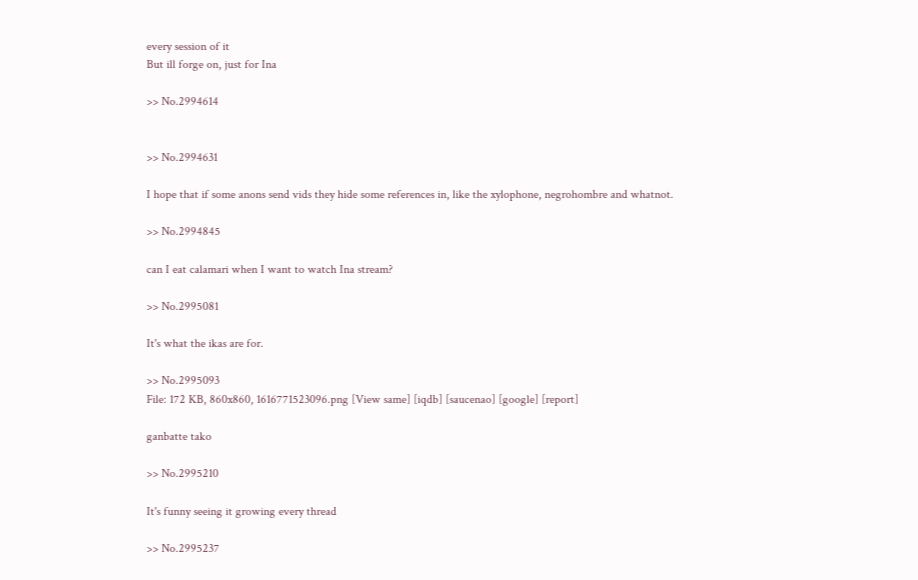every session of it
But ill forge on, just for Ina

>> No.2994614


>> No.2994631

I hope that if some anons send vids they hide some references in, like the xylophone, negrohombre and whatnot.

>> No.2994845

can I eat calamari when I want to watch Ina stream?

>> No.2995081

It's what the ikas are for.

>> No.2995093
File: 172 KB, 860x860, 1616771523096.png [View same] [iqdb] [saucenao] [google] [report]

ganbatte tako

>> No.2995210

It's funny seeing it growing every thread

>> No.2995237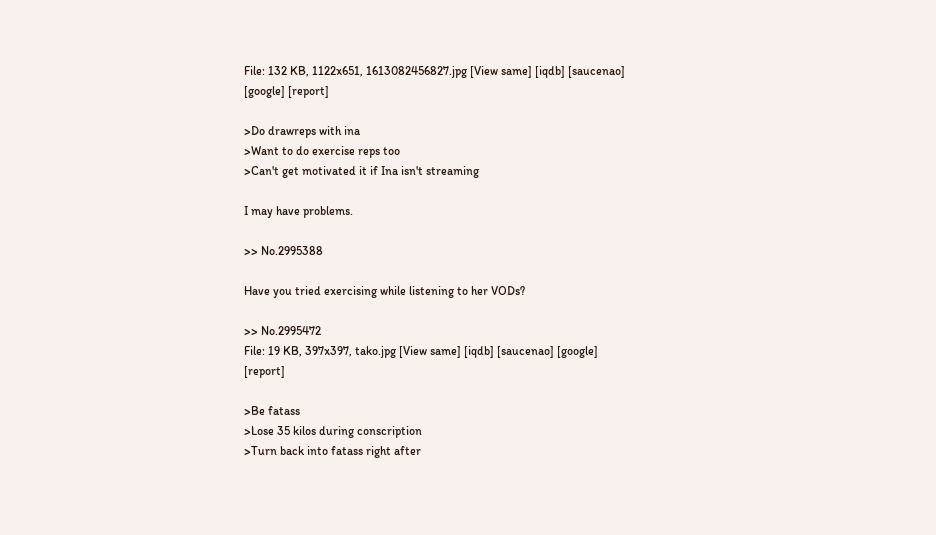File: 132 KB, 1122x651, 1613082456827.jpg [View same] [iqdb] [saucenao] [google] [report]

>Do drawreps with ina
>Want to do exercise reps too
>Can't get motivated it if Ina isn't streaming

I may have problems.

>> No.2995388

Have you tried exercising while listening to her VODs?

>> No.2995472
File: 19 KB, 397x397, tako.jpg [View same] [iqdb] [saucenao] [google] [report]

>Be fatass
>Lose 35 kilos during conscription
>Turn back into fatass right after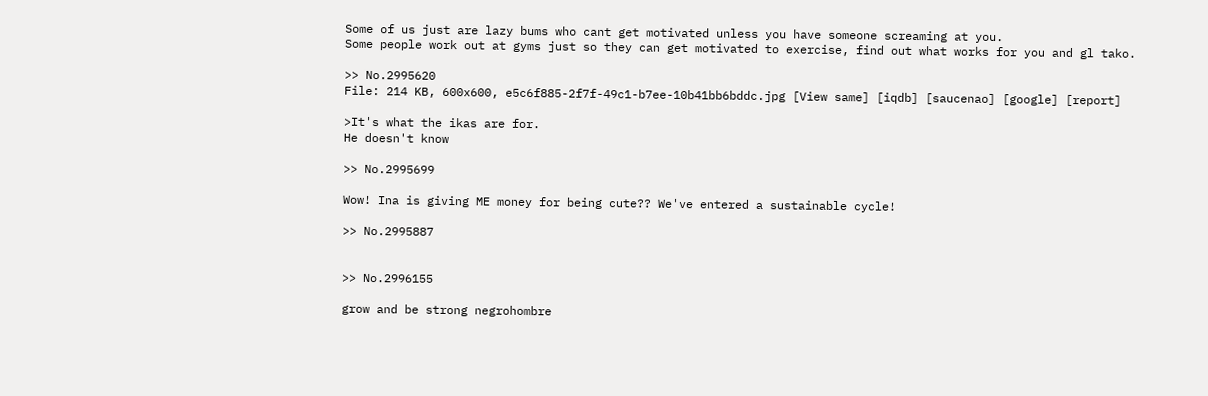Some of us just are lazy bums who cant get motivated unless you have someone screaming at you.
Some people work out at gyms just so they can get motivated to exercise, find out what works for you and gl tako.

>> No.2995620
File: 214 KB, 600x600, e5c6f885-2f7f-49c1-b7ee-10b41bb6bddc.jpg [View same] [iqdb] [saucenao] [google] [report]

>It's what the ikas are for.
He doesn't know

>> No.2995699

Wow! Ina is giving ME money for being cute?? We've entered a sustainable cycle!

>> No.2995887


>> No.2996155

grow and be strong negrohombre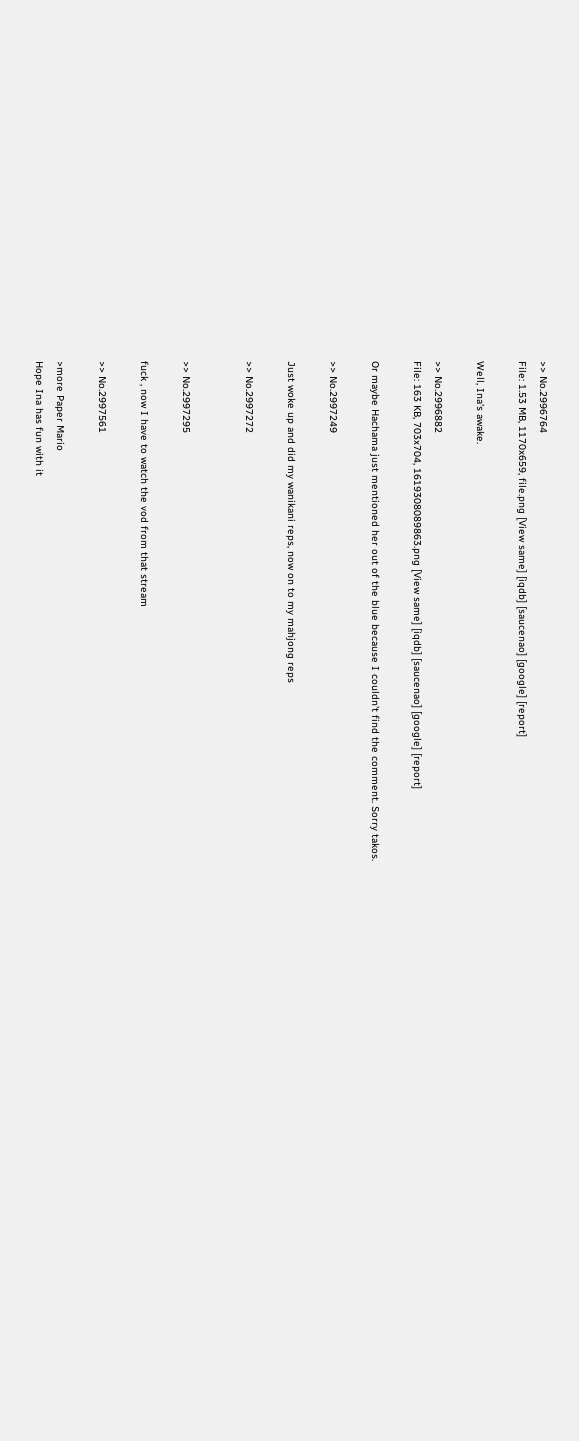>> No.2996764
File: 1.53 MB, 1170x659, file.png [View same] [iqdb] [saucenao] [google] [report]

Well, Ina's awake.

>> No.2996882
File: 163 KB, 703x704, 1619308089863.png [View same] [iqdb] [saucenao] [google] [report]

Or maybe Hachama just mentioned her out of the blue because I couldn't find the comment. Sorry takos.

>> No.2997249

Just woke up and did my wanikani reps, now on to my mahjong reps

>> No.2997272


>> No.2997295

fuck , now I have to watch the vod from that stream

>> No.2997561

>more Paper Mario
Hope Ina has fun with it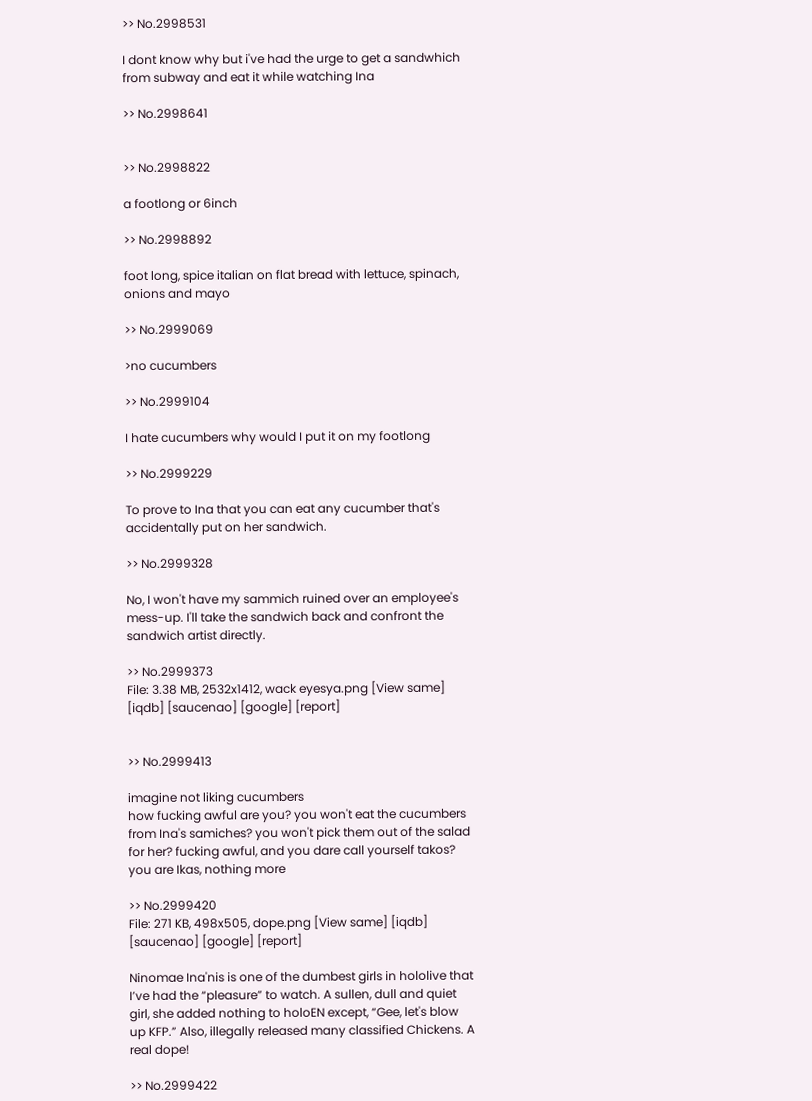>> No.2998531

I dont know why but i've had the urge to get a sandwhich from subway and eat it while watching Ina

>> No.2998641


>> No.2998822

a footlong or 6inch

>> No.2998892

foot long, spice italian on flat bread with lettuce, spinach, onions and mayo

>> No.2999069

>no cucumbers

>> No.2999104

I hate cucumbers why would I put it on my footlong

>> No.2999229

To prove to Ina that you can eat any cucumber that's accidentally put on her sandwich.

>> No.2999328

No, I won't have my sammich ruined over an employee's mess-up. I'll take the sandwich back and confront the sandwich artist directly.

>> No.2999373
File: 3.38 MB, 2532x1412, wack eyesya.png [View same] [iqdb] [saucenao] [google] [report]


>> No.2999413

imagine not liking cucumbers
how fucking awful are you? you won't eat the cucumbers from Ina's samiches? you won't pick them out of the salad for her? fucking awful, and you dare call yourself takos? you are Ikas, nothing more

>> No.2999420
File: 271 KB, 498x505, dope.png [View same] [iqdb] [saucenao] [google] [report]

Ninomae Ina'nis is one of the dumbest girls in hololive that I’ve had the “pleasure” to watch. A sullen, dull and quiet girl, she added nothing to holoEN except, “Gee, let's blow up KFP.” Also, illegally released many classified Chickens. A real dope!

>> No.2999422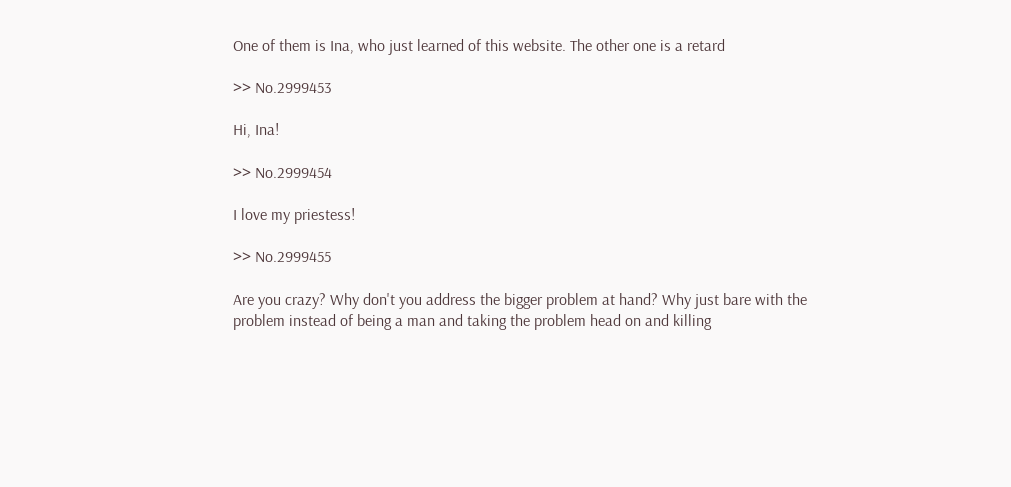One of them is Ina, who just learned of this website. The other one is a retard

>> No.2999453

Hi, Ina!

>> No.2999454

I love my priestess!

>> No.2999455

Are you crazy? Why don't you address the bigger problem at hand? Why just bare with the problem instead of being a man and taking the problem head on and killing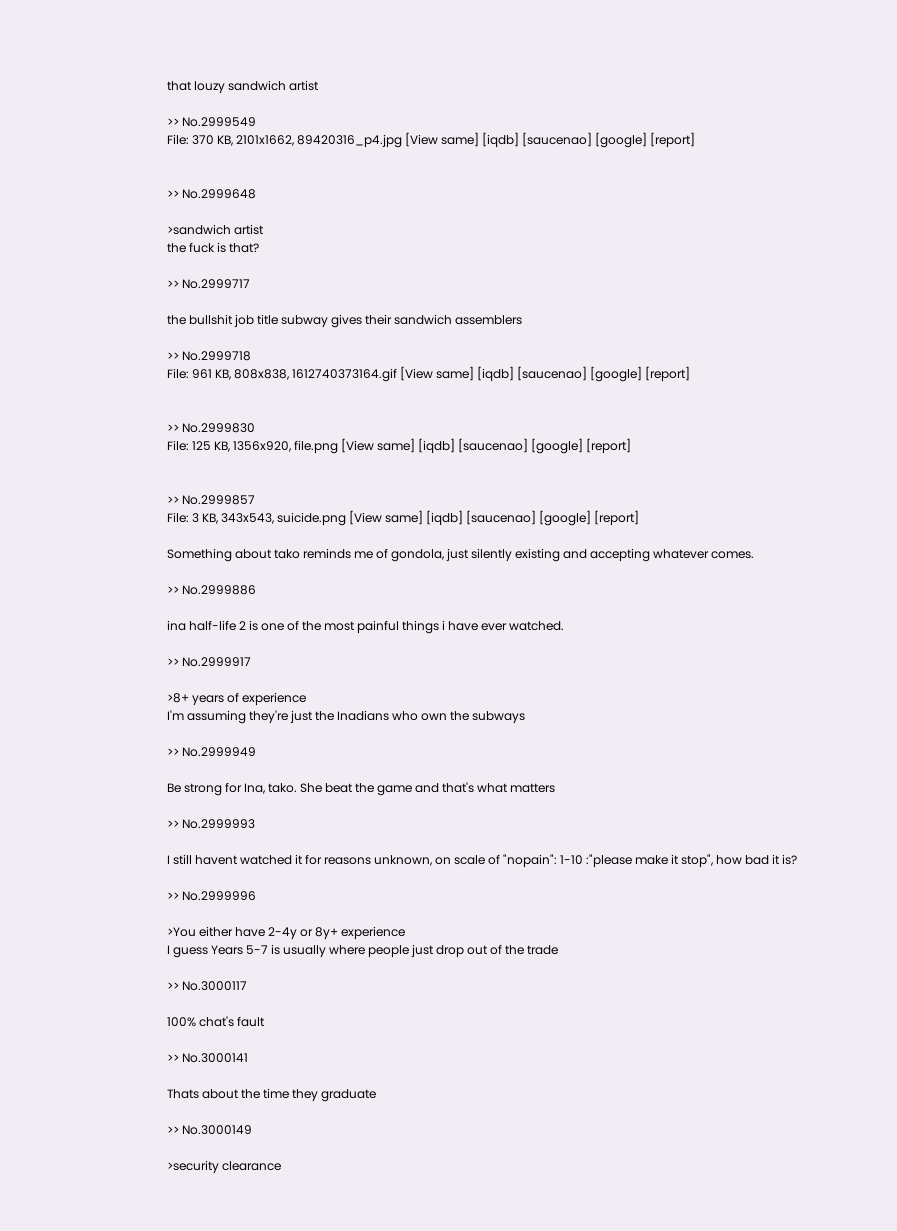that louzy sandwich artist

>> No.2999549
File: 370 KB, 2101x1662, 89420316_p4.jpg [View same] [iqdb] [saucenao] [google] [report]


>> No.2999648

>sandwich artist
the fuck is that?

>> No.2999717

the bullshit job title subway gives their sandwich assemblers

>> No.2999718
File: 961 KB, 808x838, 1612740373164.gif [View same] [iqdb] [saucenao] [google] [report]


>> No.2999830
File: 125 KB, 1356x920, file.png [View same] [iqdb] [saucenao] [google] [report]


>> No.2999857
File: 3 KB, 343x543, suicide.png [View same] [iqdb] [saucenao] [google] [report]

Something about tako reminds me of gondola, just silently existing and accepting whatever comes.

>> No.2999886

ina half-life 2 is one of the most painful things i have ever watched.

>> No.2999917

>8+ years of experience
I'm assuming they're just the Inadians who own the subways

>> No.2999949

Be strong for Ina, tako. She beat the game and that's what matters

>> No.2999993

I still havent watched it for reasons unknown, on scale of "nopain": 1-10 :"please make it stop", how bad it is?

>> No.2999996

>You either have 2-4y or 8y+ experience
I guess Years 5-7 is usually where people just drop out of the trade

>> No.3000117

100% chat's fault

>> No.3000141

Thats about the time they graduate

>> No.3000149

>security clearance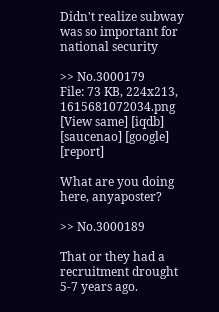Didn't realize subway was so important for national security

>> No.3000179
File: 73 KB, 224x213, 1615681072034.png [View same] [iqdb] [saucenao] [google] [report]

What are you doing here, anyaposter?

>> No.3000189

That or they had a recruitment drought 5-7 years ago.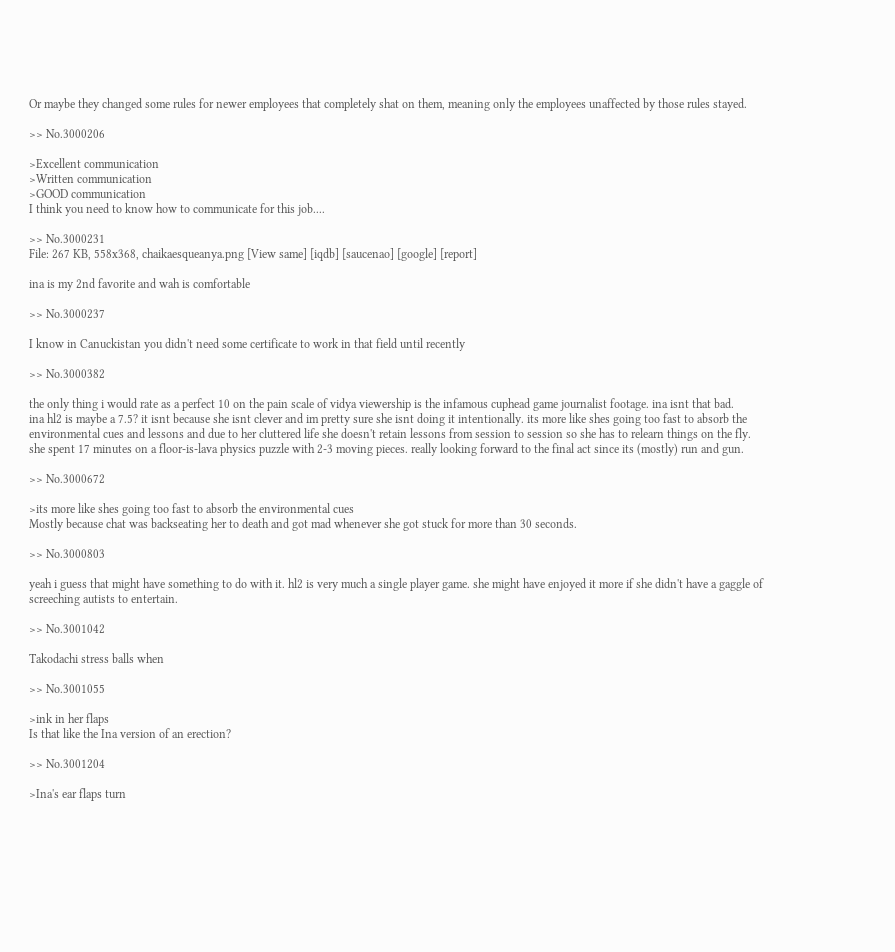Or maybe they changed some rules for newer employees that completely shat on them, meaning only the employees unaffected by those rules stayed.

>> No.3000206

>Excellent communication
>Written communication
>GOOD communication
I think you need to know how to communicate for this job....

>> No.3000231
File: 267 KB, 558x368, chaikaesqueanya.png [View same] [iqdb] [saucenao] [google] [report]

ina is my 2nd favorite and wah is comfortable

>> No.3000237

I know in Canuckistan you didn't need some certificate to work in that field until recently

>> No.3000382

the only thing i would rate as a perfect 10 on the pain scale of vidya viewership is the infamous cuphead game journalist footage. ina isnt that bad.
ina hl2 is maybe a 7.5? it isnt because she isnt clever and im pretty sure she isnt doing it intentionally. its more like shes going too fast to absorb the environmental cues and lessons and due to her cluttered life she doesn't retain lessons from session to session so she has to relearn things on the fly.
she spent 17 minutes on a floor-is-lava physics puzzle with 2-3 moving pieces. really looking forward to the final act since its (mostly) run and gun.

>> No.3000672

>its more like shes going too fast to absorb the environmental cues
Mostly because chat was backseating her to death and got mad whenever she got stuck for more than 30 seconds.

>> No.3000803

yeah i guess that might have something to do with it. hl2 is very much a single player game. she might have enjoyed it more if she didn't have a gaggle of screeching autists to entertain.

>> No.3001042

Takodachi stress balls when

>> No.3001055

>ink in her flaps
Is that like the Ina version of an erection?

>> No.3001204

>Ina's ear flaps turn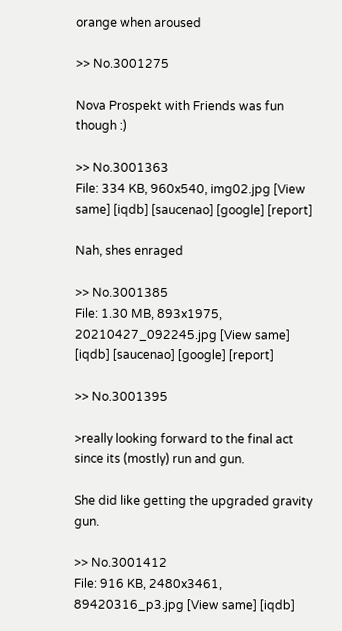orange when aroused

>> No.3001275

Nova Prospekt with Friends was fun though :)

>> No.3001363
File: 334 KB, 960x540, img02.jpg [View same] [iqdb] [saucenao] [google] [report]

Nah, shes enraged

>> No.3001385
File: 1.30 MB, 893x1975, 20210427_092245.jpg [View same] [iqdb] [saucenao] [google] [report]

>> No.3001395

>really looking forward to the final act since its (mostly) run and gun.

She did like getting the upgraded gravity gun.

>> No.3001412
File: 916 KB, 2480x3461, 89420316_p3.jpg [View same] [iqdb]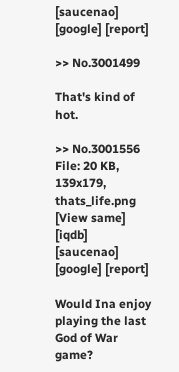[saucenao] [google] [report]

>> No.3001499

That's kind of hot.

>> No.3001556
File: 20 KB, 139x179, thats_life.png [View same] [iqdb] [saucenao] [google] [report]

Would Ina enjoy playing the last God of War game?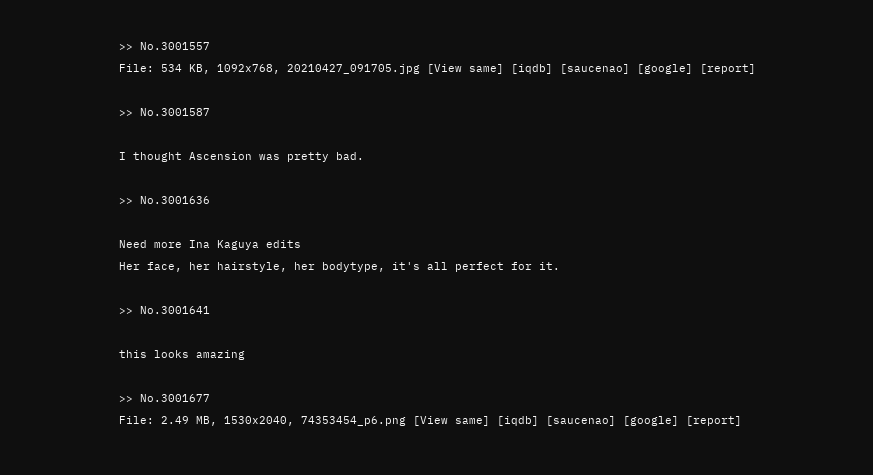>> No.3001557
File: 534 KB, 1092x768, 20210427_091705.jpg [View same] [iqdb] [saucenao] [google] [report]

>> No.3001587

I thought Ascension was pretty bad.

>> No.3001636

Need more Ina Kaguya edits
Her face, her hairstyle, her bodytype, it's all perfect for it.

>> No.3001641

this looks amazing

>> No.3001677
File: 2.49 MB, 1530x2040, 74353454_p6.png [View same] [iqdb] [saucenao] [google] [report]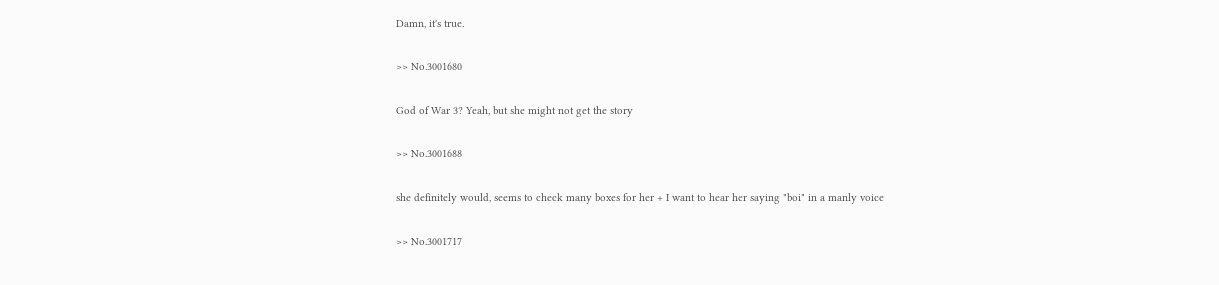Damn, it's true.

>> No.3001680

God of War 3? Yeah, but she might not get the story

>> No.3001688

she definitely would, seems to check many boxes for her + I want to hear her saying "boi" in a manly voice

>> No.3001717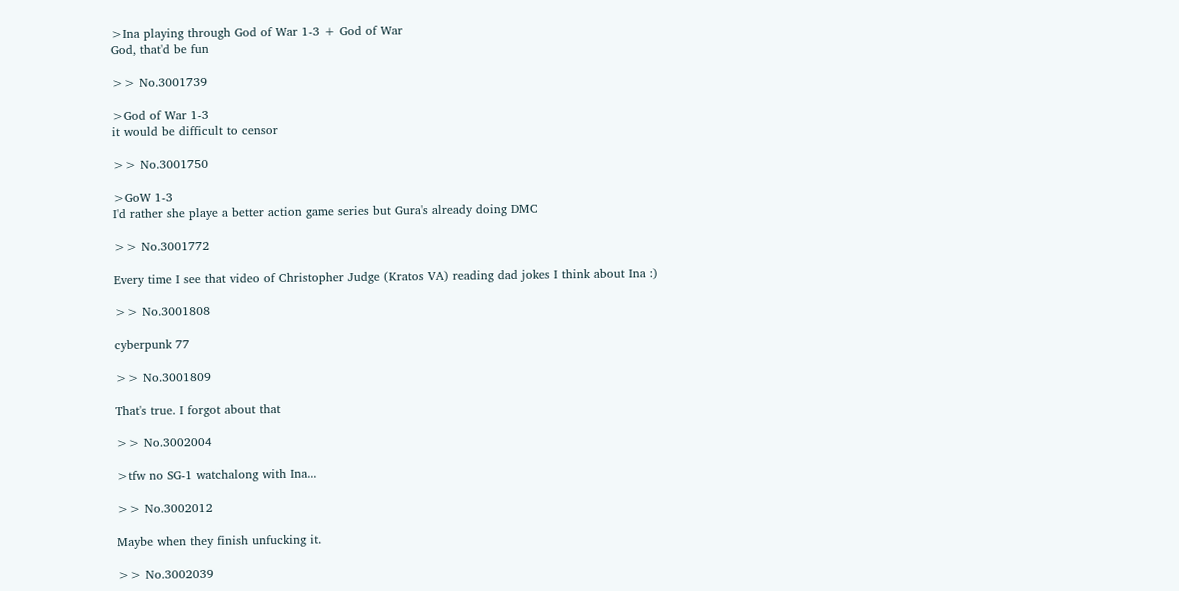>Ina playing through God of War 1-3 + God of War
God, that'd be fun

>> No.3001739

>God of War 1-3
it would be difficult to censor

>> No.3001750

>GoW 1-3
I'd rather she playe a better action game series but Gura's already doing DMC

>> No.3001772

Every time I see that video of Christopher Judge (Kratos VA) reading dad jokes I think about Ina :)

>> No.3001808

cyberpunk 77

>> No.3001809

That's true. I forgot about that

>> No.3002004

>tfw no SG-1 watchalong with Ina...

>> No.3002012

Maybe when they finish unfucking it.

>> No.3002039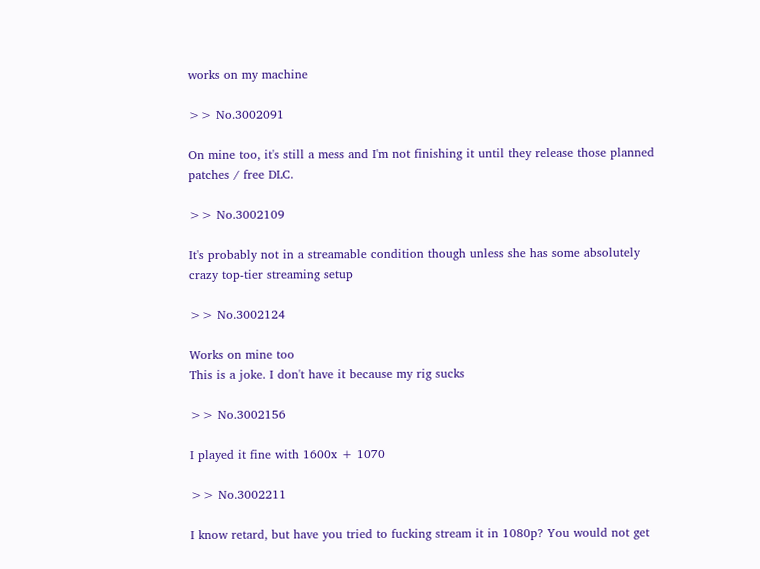works on my machine

>> No.3002091

On mine too, it's still a mess and I'm not finishing it until they release those planned patches / free DLC.

>> No.3002109

It's probably not in a streamable condition though unless she has some absolutely crazy top-tier streaming setup

>> No.3002124

Works on mine too
This is a joke. I don't have it because my rig sucks

>> No.3002156

I played it fine with 1600x + 1070

>> No.3002211

I know retard, but have you tried to fucking stream it in 1080p? You would not get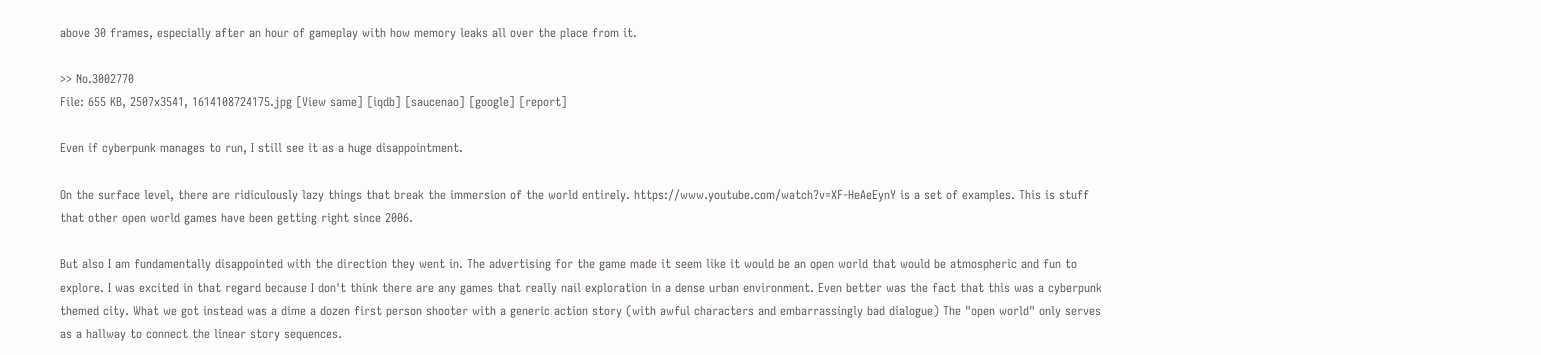above 30 frames, especially after an hour of gameplay with how memory leaks all over the place from it.

>> No.3002770
File: 655 KB, 2507x3541, 1614108724175.jpg [View same] [iqdb] [saucenao] [google] [report]

Even if cyberpunk manages to run, I still see it as a huge disappointment.

On the surface level, there are ridiculously lazy things that break the immersion of the world entirely. https://www.youtube.com/watch?v=XF-HeAeEynY is a set of examples. This is stuff that other open world games have been getting right since 2006.

But also I am fundamentally disappointed with the direction they went in. The advertising for the game made it seem like it would be an open world that would be atmospheric and fun to explore. I was excited in that regard because I don't think there are any games that really nail exploration in a dense urban environment. Even better was the fact that this was a cyberpunk themed city. What we got instead was a dime a dozen first person shooter with a generic action story (with awful characters and embarrassingly bad dialogue) The "open world" only serves as a hallway to connect the linear story sequences.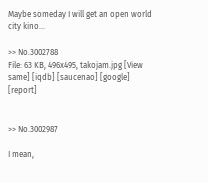Maybe someday I will get an open world city kino...

>> No.3002788
File: 63 KB, 496x495, takojam.jpg [View same] [iqdb] [saucenao] [google] [report]


>> No.3002987

I mean,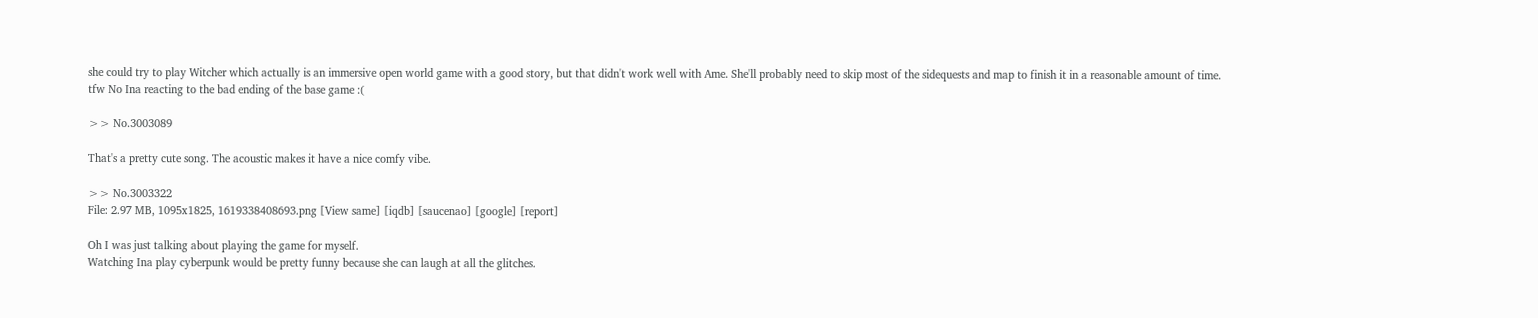she could try to play Witcher which actually is an immersive open world game with a good story, but that didn't work well with Ame. She'll probably need to skip most of the sidequests and map to finish it in a reasonable amount of time.
tfw No Ina reacting to the bad ending of the base game :(

>> No.3003089

That's a pretty cute song. The acoustic makes it have a nice comfy vibe.

>> No.3003322
File: 2.97 MB, 1095x1825, 1619338408693.png [View same] [iqdb] [saucenao] [google] [report]

Oh I was just talking about playing the game for myself.
Watching Ina play cyberpunk would be pretty funny because she can laugh at all the glitches.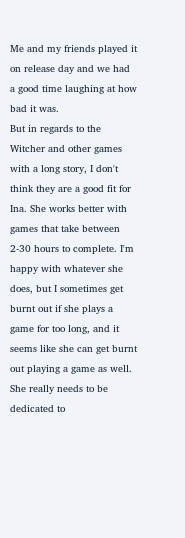Me and my friends played it on release day and we had a good time laughing at how bad it was.
But in regards to the Witcher and other games with a long story, I don't think they are a good fit for Ina. She works better with games that take between 2-30 hours to complete. I'm happy with whatever she does, but I sometimes get burnt out if she plays a game for too long, and it seems like she can get burnt out playing a game as well. She really needs to be dedicated to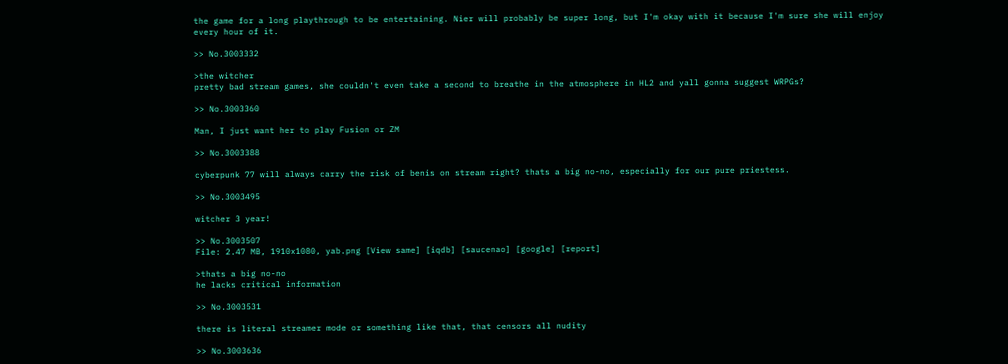the game for a long playthrough to be entertaining. Nier will probably be super long, but I'm okay with it because I'm sure she will enjoy every hour of it.

>> No.3003332

>the witcher
pretty bad stream games, she couldn't even take a second to breathe in the atmosphere in HL2 and yall gonna suggest WRPGs?

>> No.3003360

Man, I just want her to play Fusion or ZM

>> No.3003388

cyberpunk 77 will always carry the risk of benis on stream right? thats a big no-no, especially for our pure priestess.

>> No.3003495

witcher 3 year!

>> No.3003507
File: 2.47 MB, 1910x1080, yab.png [View same] [iqdb] [saucenao] [google] [report]

>thats a big no-no
he lacks critical information

>> No.3003531

there is literal streamer mode or something like that, that censors all nudity

>> No.3003636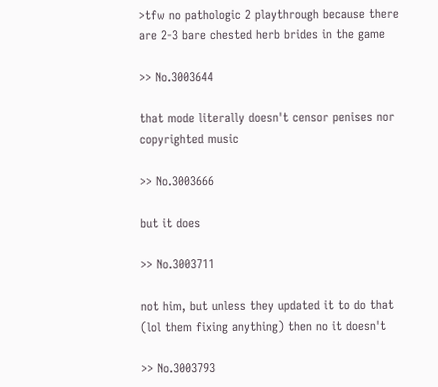>tfw no pathologic 2 playthrough because there are 2-3 bare chested herb brides in the game

>> No.3003644

that mode literally doesn't censor penises nor copyrighted music

>> No.3003666

but it does

>> No.3003711

not him, but unless they updated it to do that (lol them fixing anything) then no it doesn't

>> No.3003793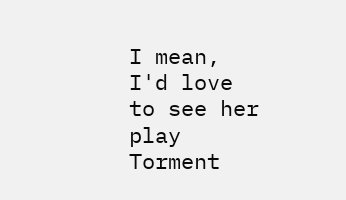I mean, I'd love to see her play Torment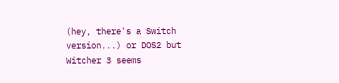(hey, there's a Switch version...) or DOS2 but Witcher 3 seems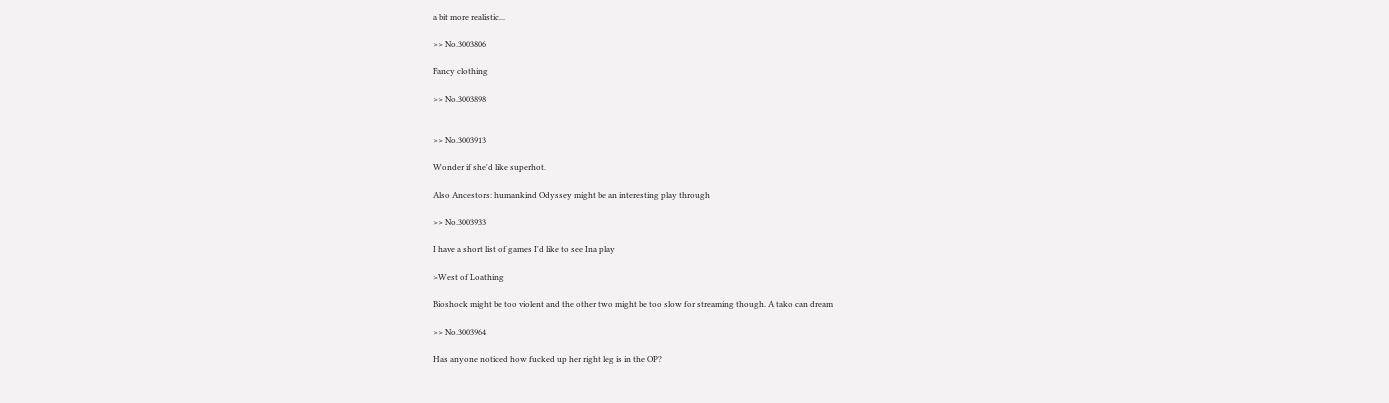a bit more realistic...

>> No.3003806

Fancy clothing

>> No.3003898


>> No.3003913

Wonder if she'd like superhot.

Also Ancestors: humankind Odyssey might be an interesting play through

>> No.3003933

I have a short list of games I'd like to see Ina play

>West of Loathing

Bioshock might be too violent and the other two might be too slow for streaming though. A tako can dream

>> No.3003964

Has anyone noticed how fucked up her right leg is in the OP?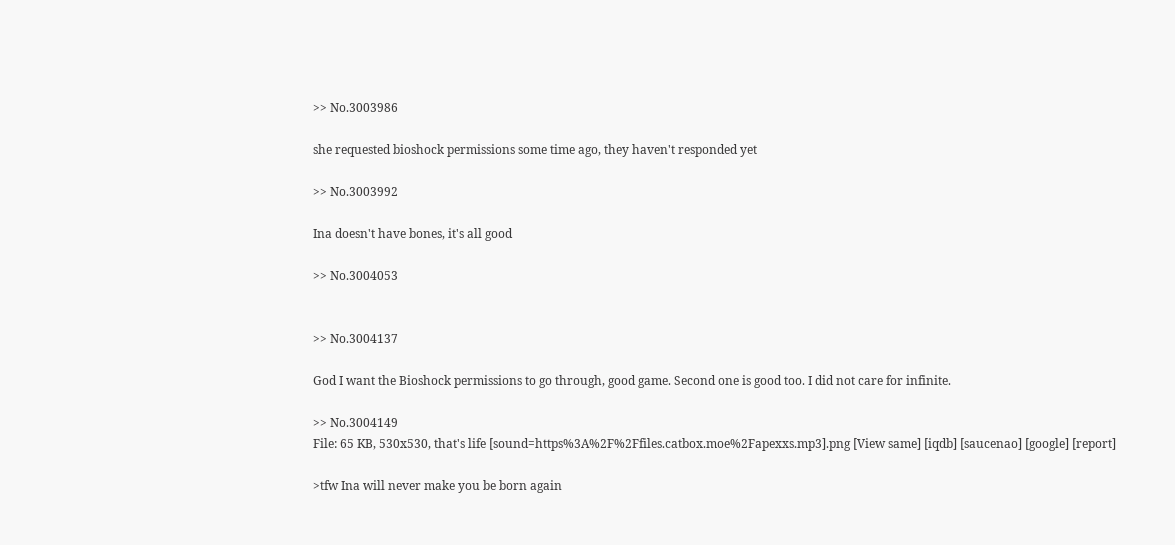>> No.3003986

she requested bioshock permissions some time ago, they haven't responded yet

>> No.3003992

Ina doesn't have bones, it's all good

>> No.3004053


>> No.3004137

God I want the Bioshock permissions to go through, good game. Second one is good too. I did not care for infinite.

>> No.3004149
File: 65 KB, 530x530, that's life [sound=https%3A%2F%2Ffiles.catbox.moe%2Fapexxs.mp3].png [View same] [iqdb] [saucenao] [google] [report]

>tfw Ina will never make you be born again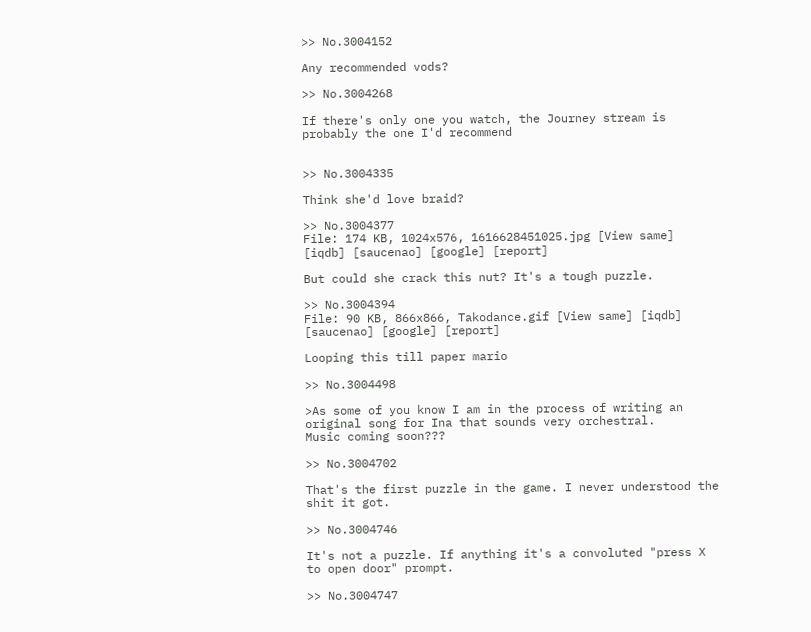>> No.3004152

Any recommended vods?

>> No.3004268

If there's only one you watch, the Journey stream is probably the one I'd recommend


>> No.3004335

Think she'd love braid?

>> No.3004377
File: 174 KB, 1024x576, 1616628451025.jpg [View same] [iqdb] [saucenao] [google] [report]

But could she crack this nut? It's a tough puzzle.

>> No.3004394
File: 90 KB, 866x866, Takodance.gif [View same] [iqdb] [saucenao] [google] [report]

Looping this till paper mario

>> No.3004498

>As some of you know I am in the process of writing an original song for Ina that sounds very orchestral.
Music coming soon???

>> No.3004702

That's the first puzzle in the game. I never understood the shit it got.

>> No.3004746

It's not a puzzle. If anything it's a convoluted "press X to open door" prompt.

>> No.3004747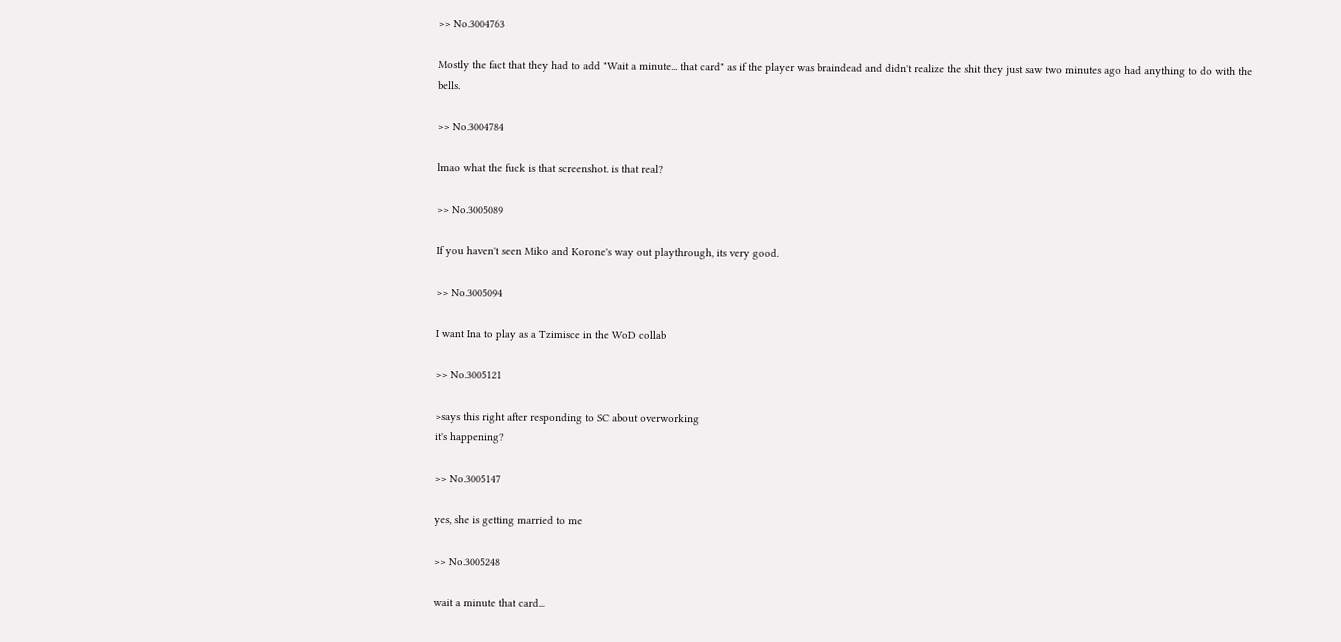>> No.3004763

Mostly the fact that they had to add "Wait a minute... that card" as if the player was braindead and didn't realize the shit they just saw two minutes ago had anything to do with the bells.

>> No.3004784

lmao what the fuck is that screenshot. is that real?

>> No.3005089

If you haven't seen Miko and Korone's way out playthrough, its very good.

>> No.3005094

I want Ina to play as a Tzimisce in the WoD collab

>> No.3005121

>says this right after responding to SC about overworking
it's happening?

>> No.3005147

yes, she is getting married to me

>> No.3005248

wait a minute that card...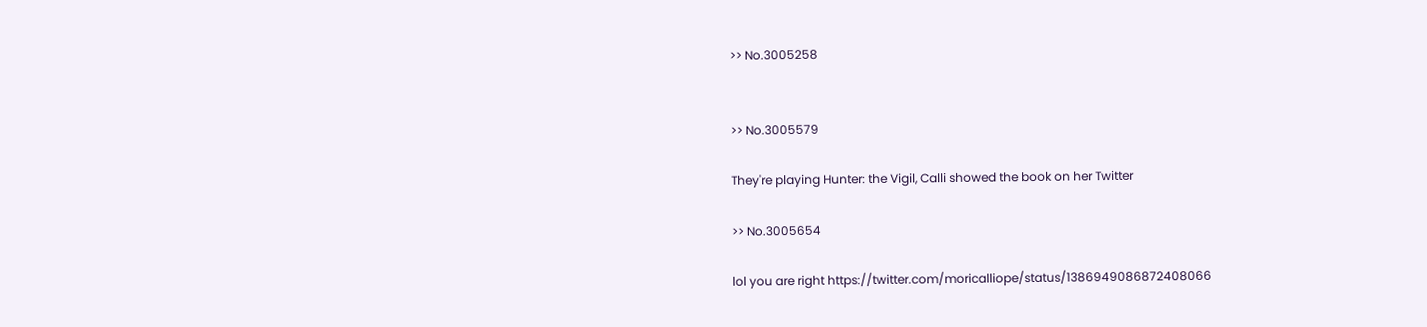>> No.3005258


>> No.3005579

They're playing Hunter: the Vigil, Calli showed the book on her Twitter

>> No.3005654

lol you are right https://twitter.com/moricalliope/status/1386949086872408066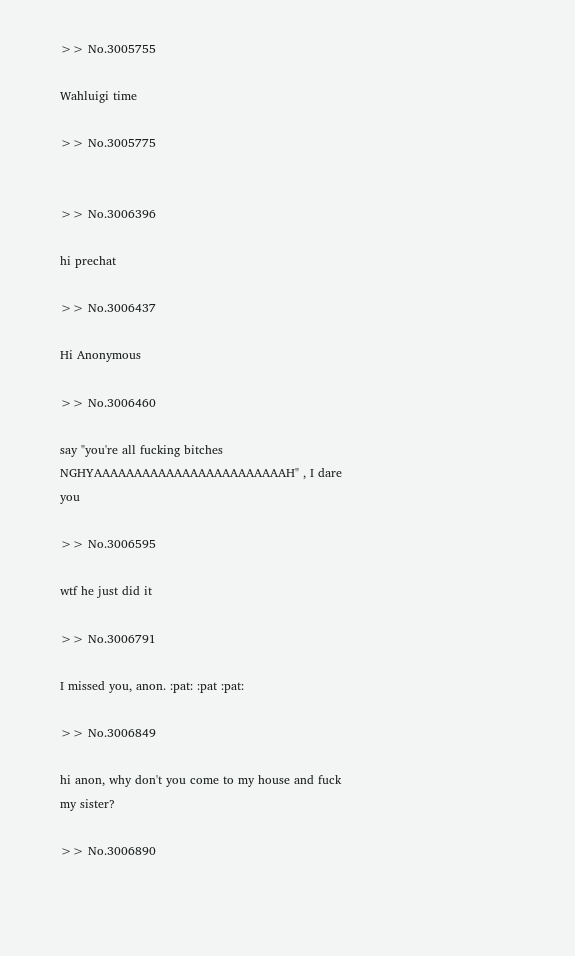>> No.3005755

Wahluigi time

>> No.3005775


>> No.3006396

hi prechat

>> No.3006437

Hi Anonymous

>> No.3006460

say "you're all fucking bitches NGHYAAAAAAAAAAAAAAAAAAAAAAAAH" , I dare you

>> No.3006595

wtf he just did it

>> No.3006791

I missed you, anon. :pat: :pat :pat:

>> No.3006849

hi anon, why don't you come to my house and fuck my sister?

>> No.3006890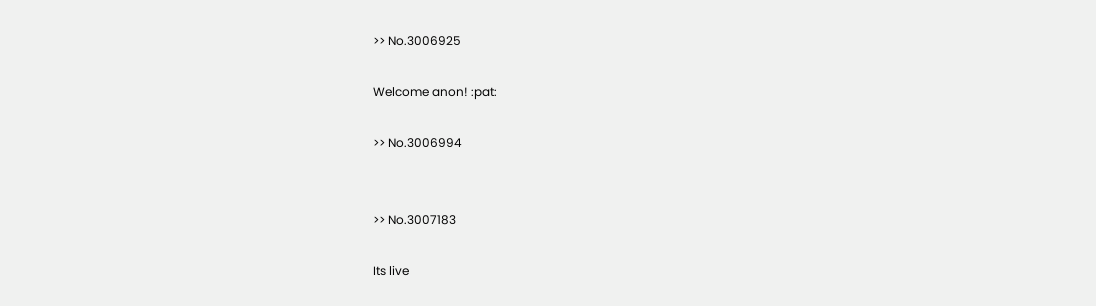>> No.3006925

Welcome anon! :pat:

>> No.3006994


>> No.3007183

Its live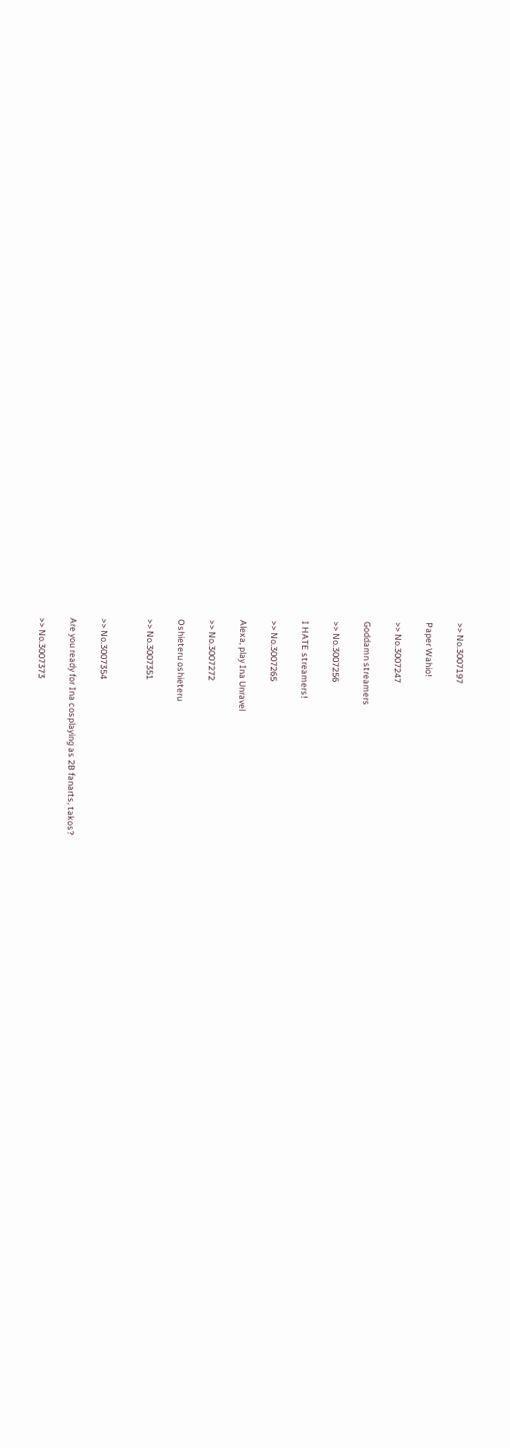>> No.3007197

Paper Wahio!

>> No.3007247

Goddamn streamers

>> No.3007256

I HATE streamers!

>> No.3007265

Alexa, play Ina Unravel

>> No.3007272

Oshieteru oshieteru

>> No.3007351


>> No.3007354

Are you ready for Ina cosplaying as 2B fanarts, takos?

>> No.3007373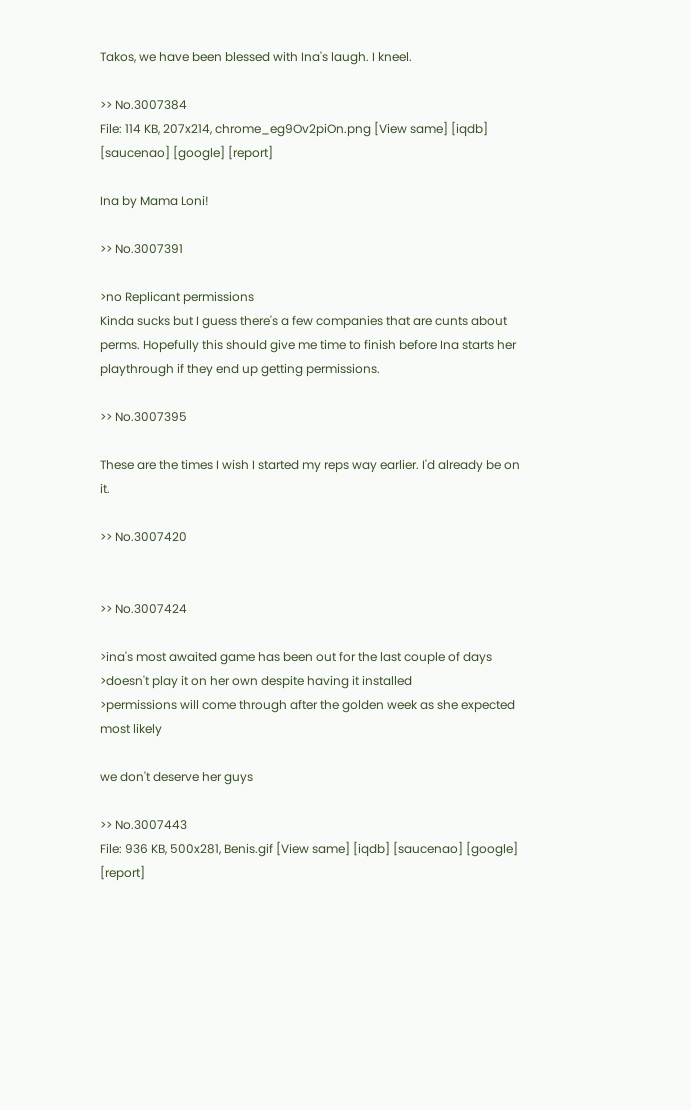Takos, we have been blessed with Ina's laugh. I kneel.

>> No.3007384
File: 114 KB, 207x214, chrome_eg9Ov2piOn.png [View same] [iqdb] [saucenao] [google] [report]

Ina by Mama Loni!

>> No.3007391

>no Replicant permissions
Kinda sucks but I guess there's a few companies that are cunts about perms. Hopefully this should give me time to finish before Ina starts her playthrough if they end up getting permissions.

>> No.3007395

These are the times I wish I started my reps way earlier. I'd already be on it.

>> No.3007420


>> No.3007424

>ina's most awaited game has been out for the last couple of days
>doesn't play it on her own despite having it installed
>permissions will come through after the golden week as she expected most likely

we don't deserve her guys

>> No.3007443
File: 936 KB, 500x281, Benis.gif [View same] [iqdb] [saucenao] [google] [report]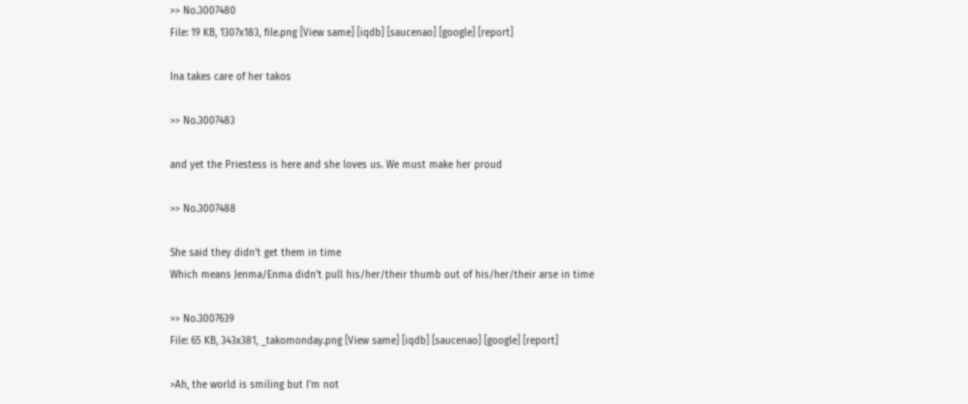>> No.3007480
File: 19 KB, 1307x183, file.png [View same] [iqdb] [saucenao] [google] [report]

Ina takes care of her takos

>> No.3007483

and yet the Priestess is here and she loves us. We must make her proud

>> No.3007488

She said they didn't get them in time
Which means Jenma/Enma didn't pull his/her/their thumb out of his/her/their arse in time

>> No.3007639
File: 65 KB, 343x381, _takomonday.png [View same] [iqdb] [saucenao] [google] [report]

>Ah, the world is smiling but I'm not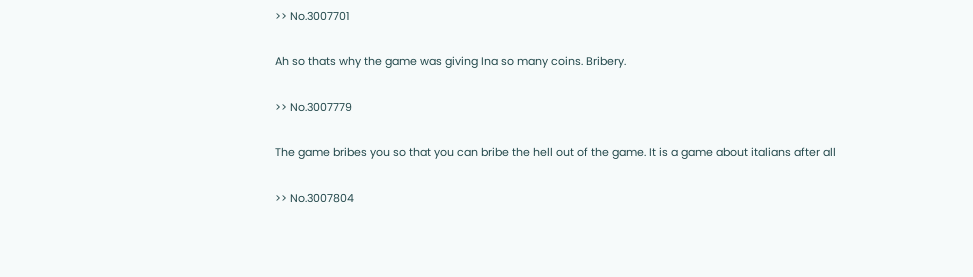>> No.3007701

Ah so thats why the game was giving Ina so many coins. Bribery.

>> No.3007779

The game bribes you so that you can bribe the hell out of the game. It is a game about italians after all

>> No.3007804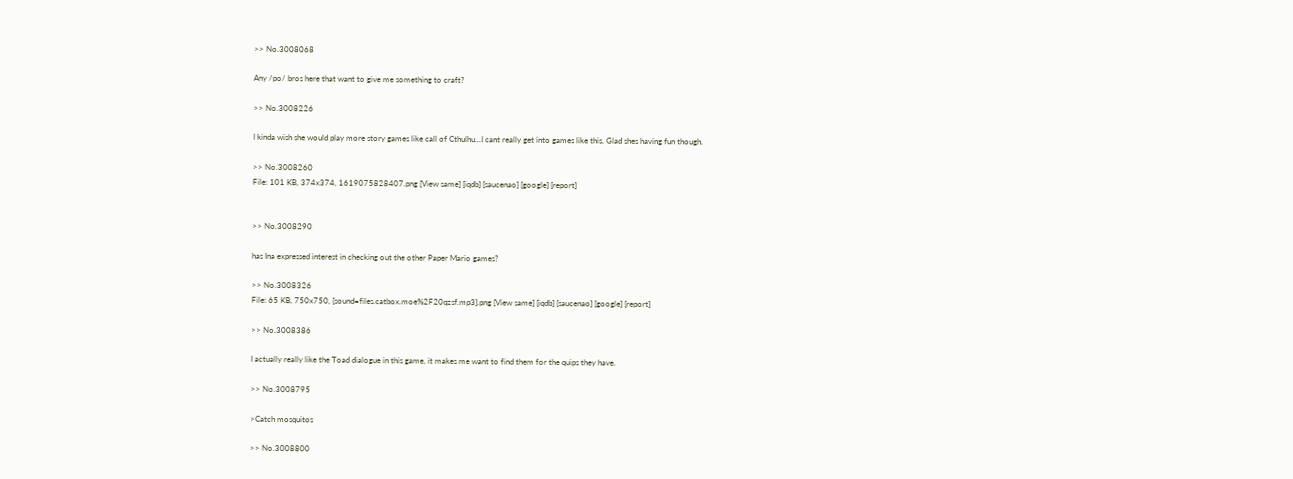>> No.3008068

Any /po/ bros here that want to give me something to craft?

>> No.3008226

I kinda wish she would play more story games like call of Cthulhu...I cant really get into games like this. Glad shes having fun though.

>> No.3008260
File: 101 KB, 374x374, 1619075828407.png [View same] [iqdb] [saucenao] [google] [report]


>> No.3008290

has Ina expressed interest in checking out the other Paper Mario games?

>> No.3008326
File: 65 KB, 750x750, [sound=files.catbox.moe%2F20qzsf.mp3].png [View same] [iqdb] [saucenao] [google] [report]

>> No.3008386

I actually really like the Toad dialogue in this game, it makes me want to find them for the quips they have.

>> No.3008795

>Catch mosquitos

>> No.3008800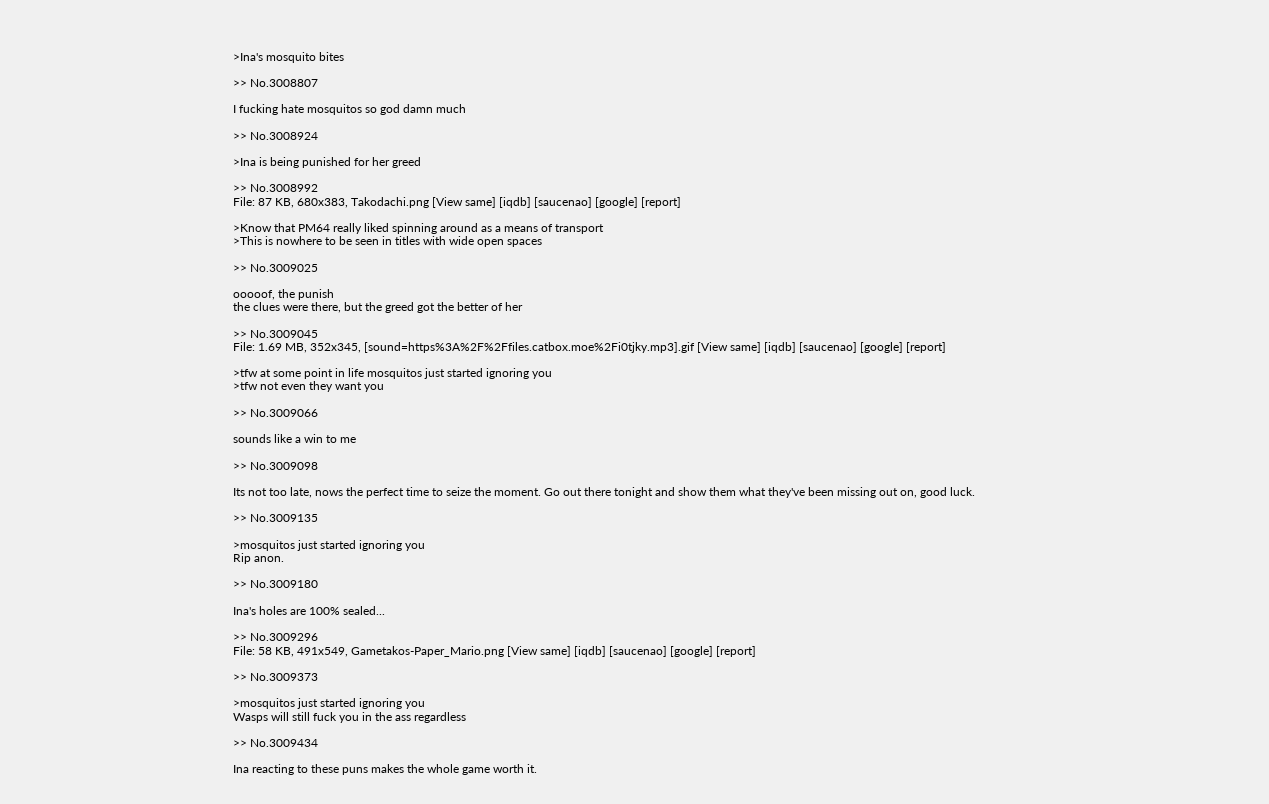>Ina's mosquito bites

>> No.3008807

I fucking hate mosquitos so god damn much

>> No.3008924

>Ina is being punished for her greed

>> No.3008992
File: 87 KB, 680x383, Takodachi.png [View same] [iqdb] [saucenao] [google] [report]

>Know that PM64 really liked spinning around as a means of transport
>This is nowhere to be seen in titles with wide open spaces

>> No.3009025

ooooof, the punish
the clues were there, but the greed got the better of her

>> No.3009045
File: 1.69 MB, 352x345, [sound=https%3A%2F%2Ffiles.catbox.moe%2Fi0tjky.mp3].gif [View same] [iqdb] [saucenao] [google] [report]

>tfw at some point in life mosquitos just started ignoring you
>tfw not even they want you

>> No.3009066

sounds like a win to me

>> No.3009098

Its not too late, nows the perfect time to seize the moment. Go out there tonight and show them what they've been missing out on, good luck.

>> No.3009135

>mosquitos just started ignoring you
Rip anon.

>> No.3009180

Ina's holes are 100% sealed...

>> No.3009296
File: 58 KB, 491x549, Gametakos-Paper_Mario.png [View same] [iqdb] [saucenao] [google] [report]

>> No.3009373

>mosquitos just started ignoring you
Wasps will still fuck you in the ass regardless

>> No.3009434

Ina reacting to these puns makes the whole game worth it.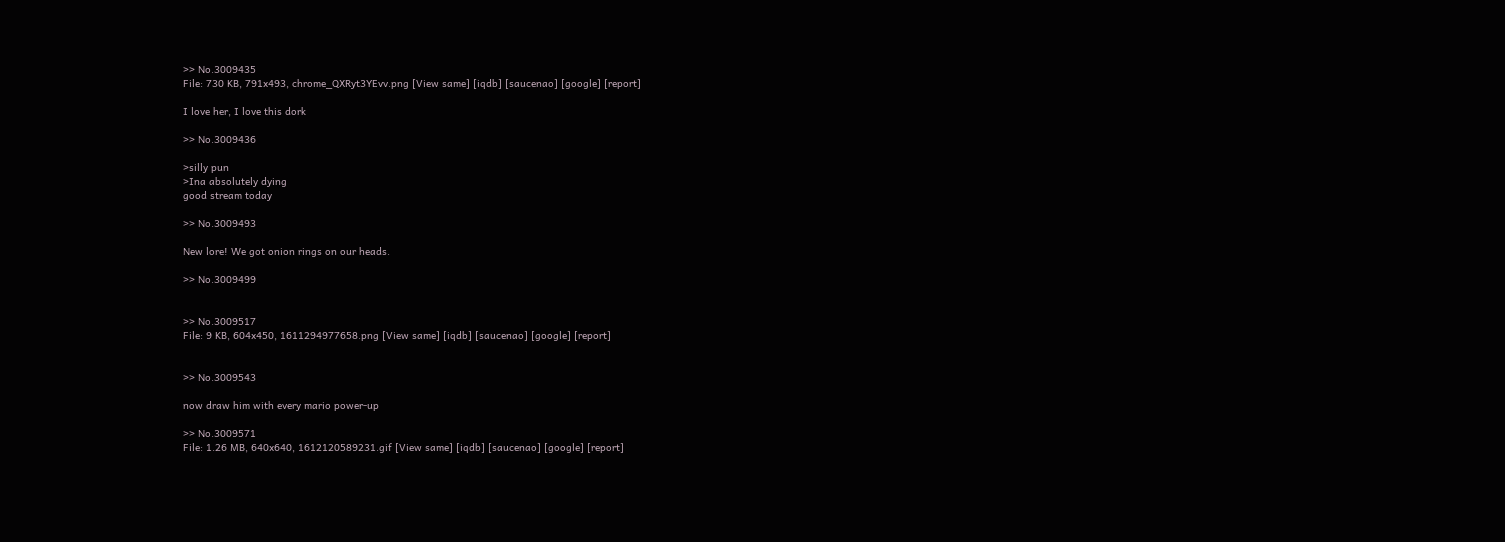>> No.3009435
File: 730 KB, 791x493, chrome_QXRyt3YEvv.png [View same] [iqdb] [saucenao] [google] [report]

I love her, I love this dork

>> No.3009436

>silly pun
>Ina absolutely dying
good stream today

>> No.3009493

New lore! We got onion rings on our heads.

>> No.3009499


>> No.3009517
File: 9 KB, 604x450, 1611294977658.png [View same] [iqdb] [saucenao] [google] [report]


>> No.3009543

now draw him with every mario power-up

>> No.3009571
File: 1.26 MB, 640x640, 1612120589231.gif [View same] [iqdb] [saucenao] [google] [report]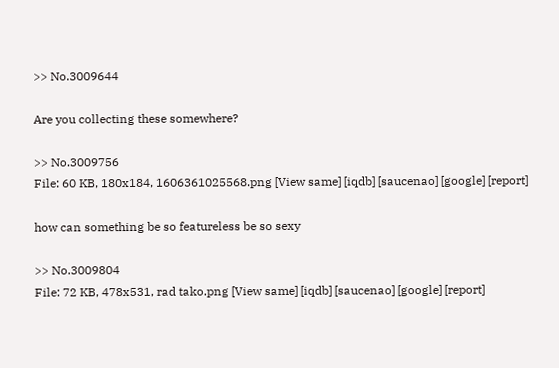>> No.3009644

Are you collecting these somewhere?

>> No.3009756
File: 60 KB, 180x184, 1606361025568.png [View same] [iqdb] [saucenao] [google] [report]

how can something be so featureless be so sexy

>> No.3009804
File: 72 KB, 478x531, rad tako.png [View same] [iqdb] [saucenao] [google] [report]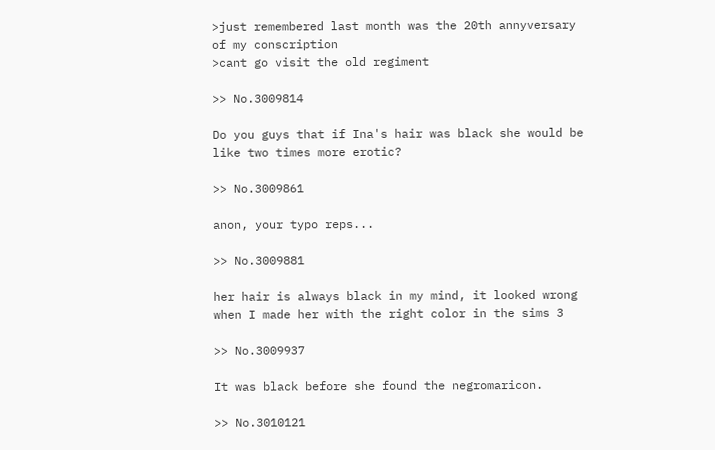>just remembered last month was the 20th annyversary of my conscription
>cant go visit the old regiment

>> No.3009814

Do you guys that if Ina's hair was black she would be like two times more erotic?

>> No.3009861

anon, your typo reps...

>> No.3009881

her hair is always black in my mind, it looked wrong when I made her with the right color in the sims 3

>> No.3009937

It was black before she found the negromaricon.

>> No.3010121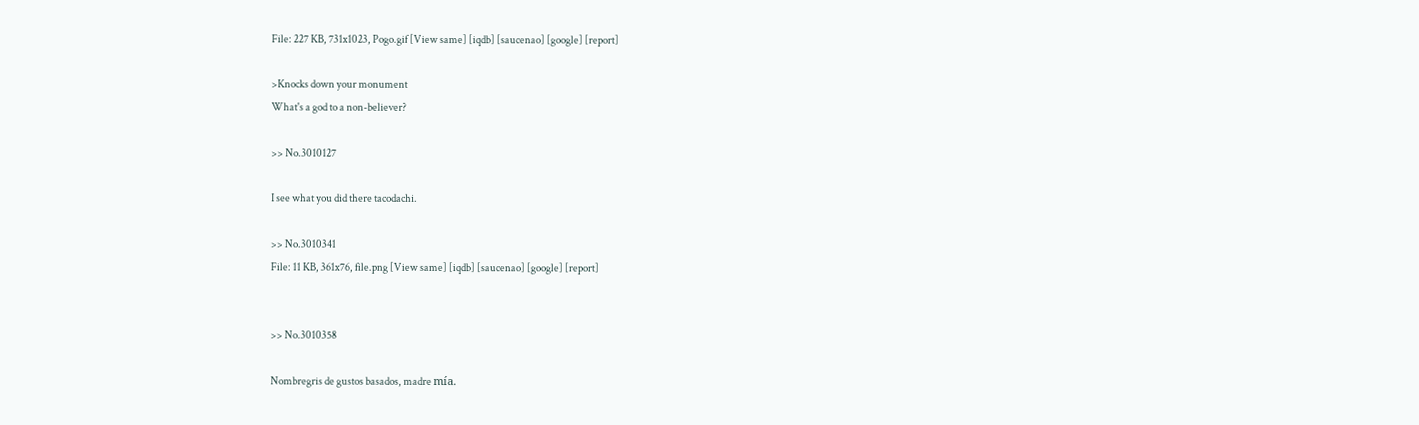File: 227 KB, 731x1023, Pogo.gif [View same] [iqdb] [saucenao] [google] [report]

>Knocks down your monument
What's a god to a non-believer?

>> No.3010127

I see what you did there tacodachi.

>> No.3010341
File: 11 KB, 361x76, file.png [View same] [iqdb] [saucenao] [google] [report]


>> No.3010358

Nombregris de gustos basados, madre mía.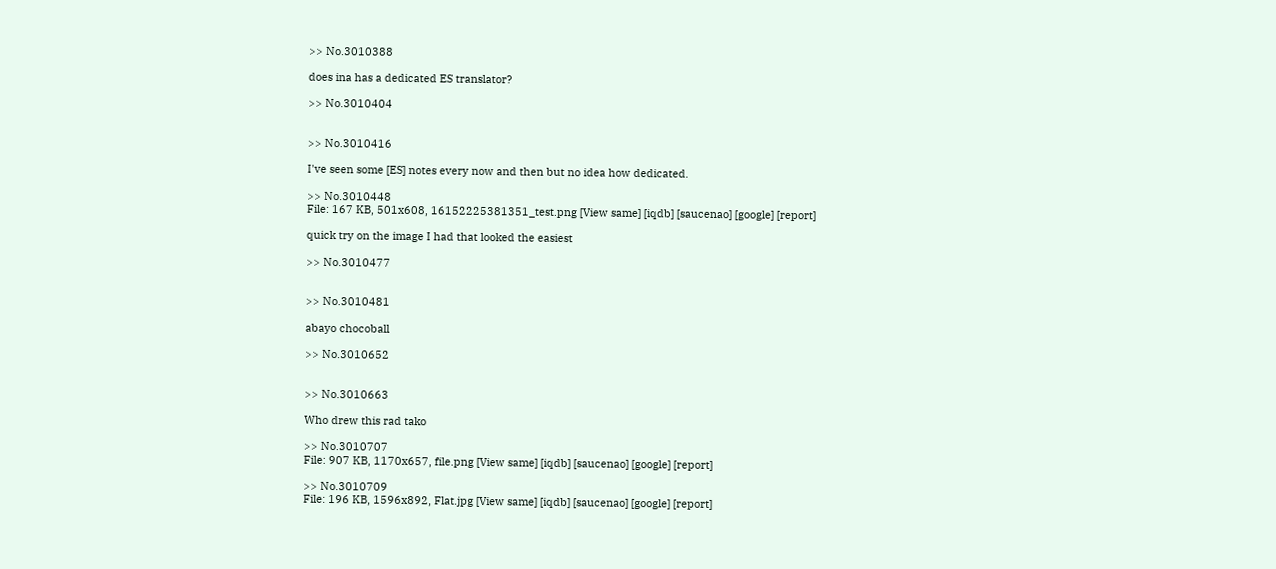>> No.3010388

does ina has a dedicated ES translator?

>> No.3010404


>> No.3010416

I've seen some [ES] notes every now and then but no idea how dedicated.

>> No.3010448
File: 167 KB, 501x608, 16152225381351_test.png [View same] [iqdb] [saucenao] [google] [report]

quick try on the image I had that looked the easiest

>> No.3010477


>> No.3010481

abayo chocoball

>> No.3010652


>> No.3010663

Who drew this rad tako

>> No.3010707
File: 907 KB, 1170x657, file.png [View same] [iqdb] [saucenao] [google] [report]

>> No.3010709
File: 196 KB, 1596x892, Flat.jpg [View same] [iqdb] [saucenao] [google] [report]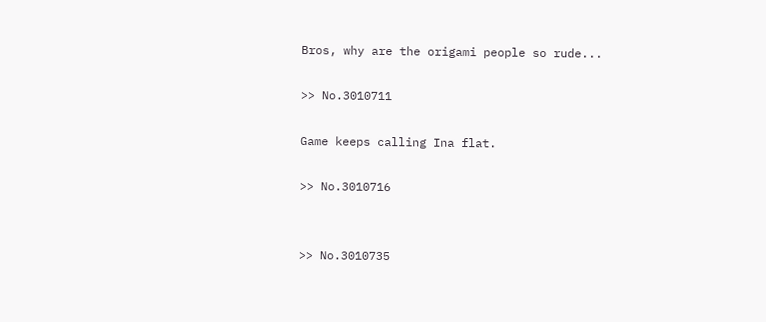Bros, why are the origami people so rude...

>> No.3010711

Game keeps calling Ina flat.

>> No.3010716


>> No.3010735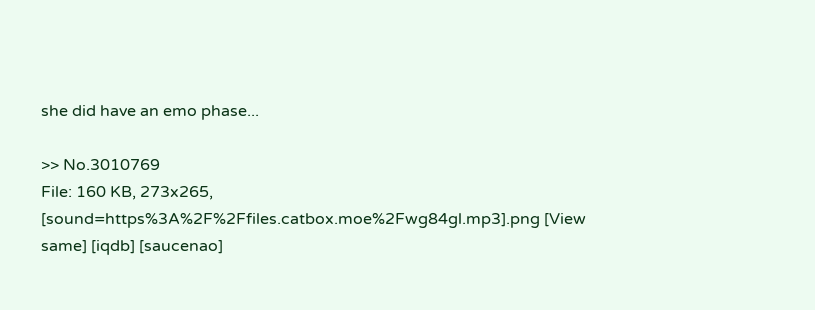she did have an emo phase...

>> No.3010769
File: 160 KB, 273x265, [sound=https%3A%2F%2Ffiles.catbox.moe%2Fwg84gl.mp3].png [View same] [iqdb] [saucenao]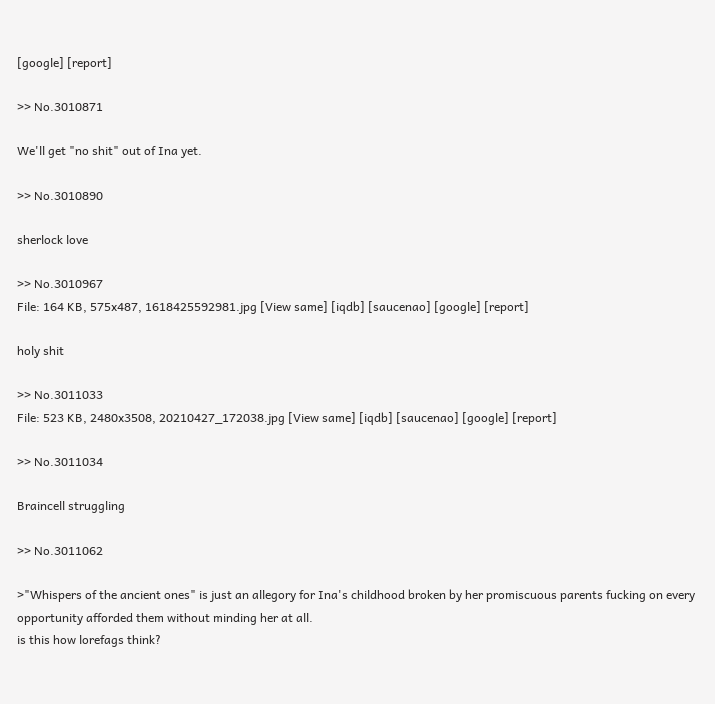[google] [report]

>> No.3010871

We'll get "no shit" out of Ina yet.

>> No.3010890

sherlock love

>> No.3010967
File: 164 KB, 575x487, 1618425592981.jpg [View same] [iqdb] [saucenao] [google] [report]

holy shit

>> No.3011033
File: 523 KB, 2480x3508, 20210427_172038.jpg [View same] [iqdb] [saucenao] [google] [report]

>> No.3011034

Braincell struggling

>> No.3011062

>"Whispers of the ancient ones" is just an allegory for Ina's childhood broken by her promiscuous parents fucking on every opportunity afforded them without minding her at all.
is this how lorefags think?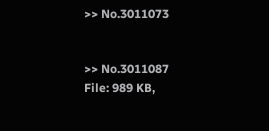>> No.3011073


>> No.3011087
File: 989 KB,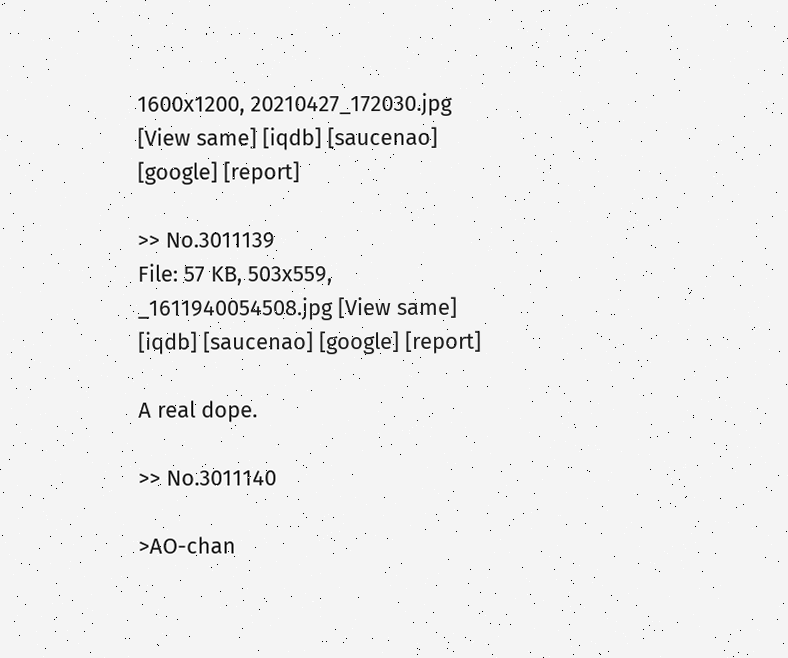1600x1200, 20210427_172030.jpg [View same] [iqdb] [saucenao] [google] [report]

>> No.3011139
File: 57 KB, 503x559, _1611940054508.jpg [View same] [iqdb] [saucenao] [google] [report]

A real dope.

>> No.3011140

>AO-chan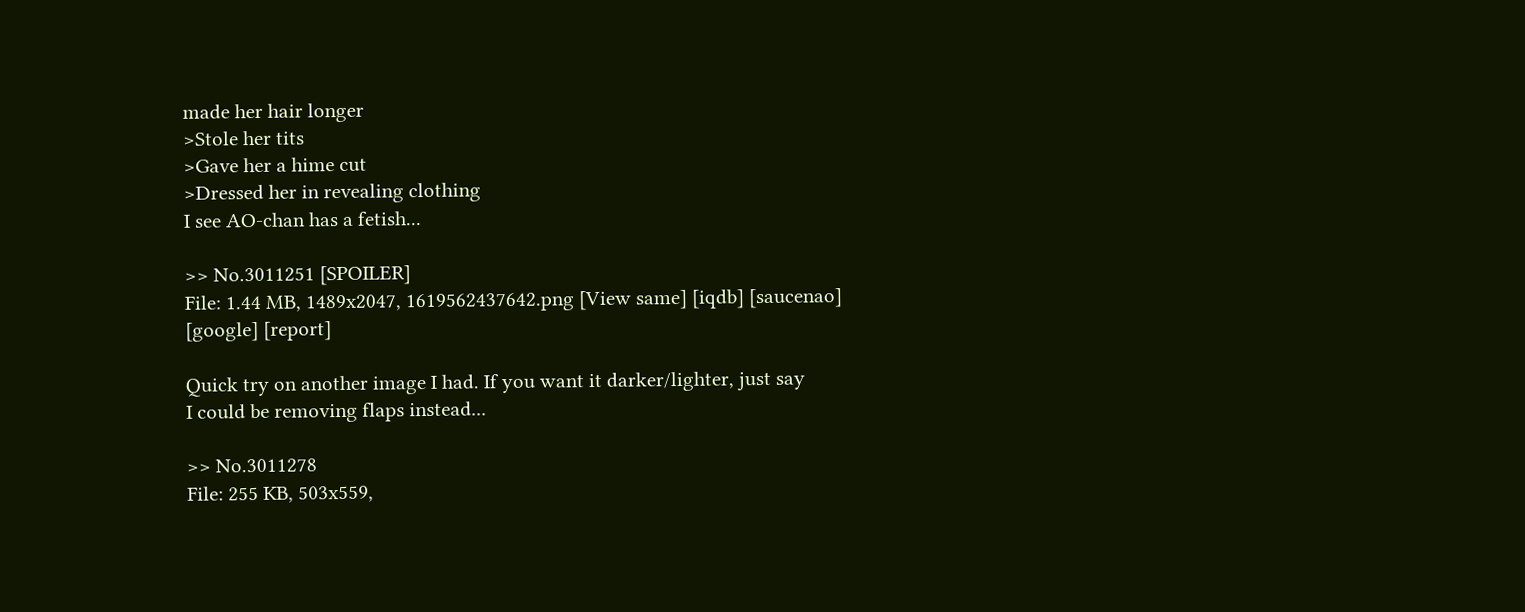made her hair longer
>Stole her tits
>Gave her a hime cut
>Dressed her in revealing clothing
I see AO-chan has a fetish...

>> No.3011251 [SPOILER]
File: 1.44 MB, 1489x2047, 1619562437642.png [View same] [iqdb] [saucenao] [google] [report]

Quick try on another image I had. If you want it darker/lighter, just say
I could be removing flaps instead...

>> No.3011278
File: 255 KB, 503x559,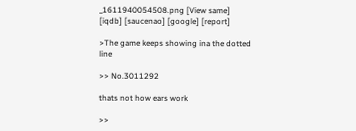_1611940054508.png [View same] [iqdb] [saucenao] [google] [report]

>The game keeps showing ina the dotted line

>> No.3011292

thats not how ears work

>>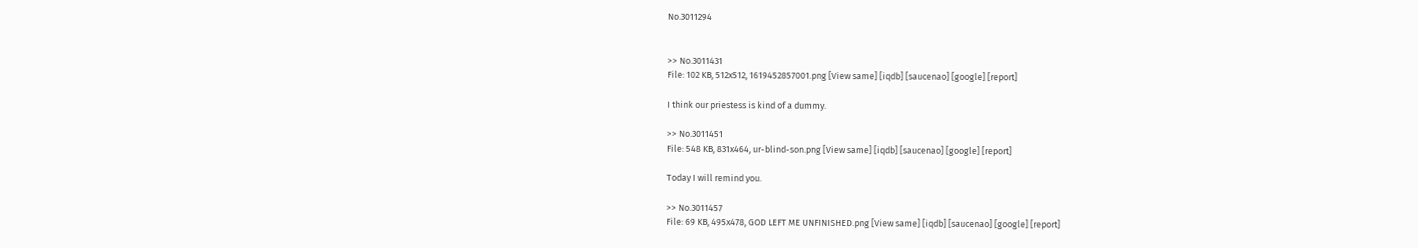No.3011294


>> No.3011431
File: 102 KB, 512x512, 1619452857001.png [View same] [iqdb] [saucenao] [google] [report]

I think our priestess is kind of a dummy.

>> No.3011451
File: 548 KB, 831x464, ur-blind-son.png [View same] [iqdb] [saucenao] [google] [report]

Today I will remind you.

>> No.3011457
File: 69 KB, 495x478, GOD LEFT ME UNFINISHED.png [View same] [iqdb] [saucenao] [google] [report]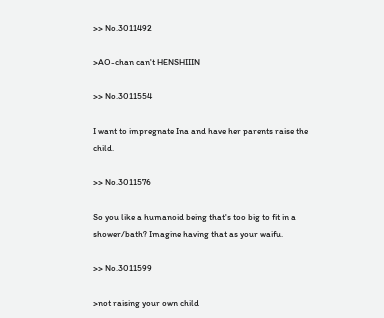>> No.3011492

>AO-chan can't HENSHIIIN

>> No.3011554

I want to impregnate Ina and have her parents raise the child.

>> No.3011576

So you like a humanoid being that's too big to fit in a shower/bath? Imagine having that as your waifu.

>> No.3011599

>not raising your own child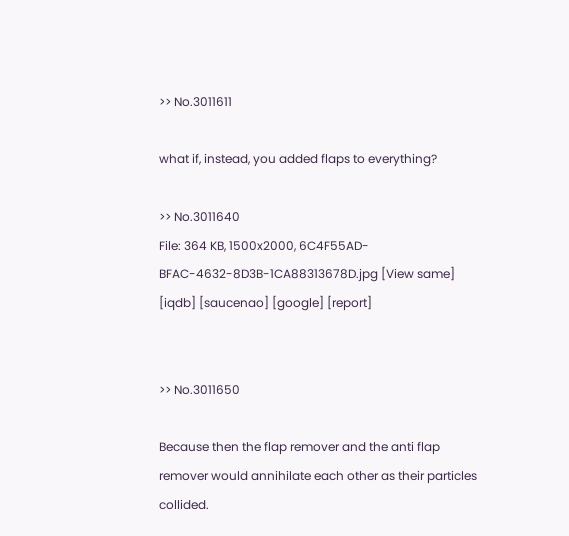>> No.3011611

what if, instead, you added flaps to everything?

>> No.3011640
File: 364 KB, 1500x2000, 6C4F55AD-BFAC-4632-8D3B-1CA88313678D.jpg [View same] [iqdb] [saucenao] [google] [report]


>> No.3011650

Because then the flap remover and the anti flap remover would annihilate each other as their particles collided.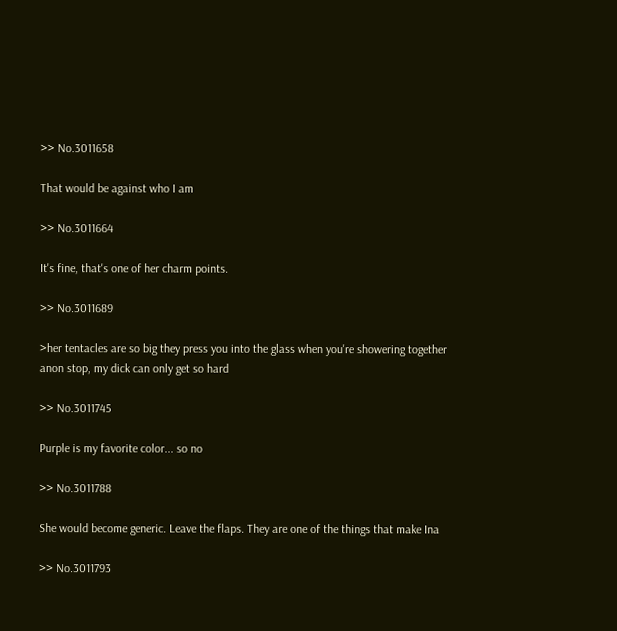>> No.3011658

That would be against who I am

>> No.3011664

It's fine, that's one of her charm points.

>> No.3011689

>her tentacles are so big they press you into the glass when you're showering together
anon stop, my dick can only get so hard

>> No.3011745

Purple is my favorite color... so no

>> No.3011788

She would become generic. Leave the flaps. They are one of the things that make Ina

>> No.3011793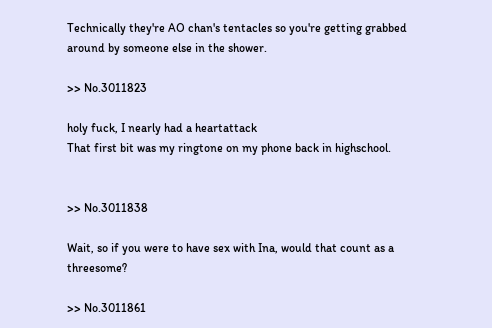Technically they're AO chan's tentacles so you're getting grabbed around by someone else in the shower.

>> No.3011823

holy fuck, I nearly had a heartattack
That first bit was my ringtone on my phone back in highschool.


>> No.3011838

Wait, so if you were to have sex with Ina, would that count as a threesome?

>> No.3011861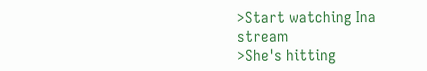>Start watching Ina stream
>She's hitting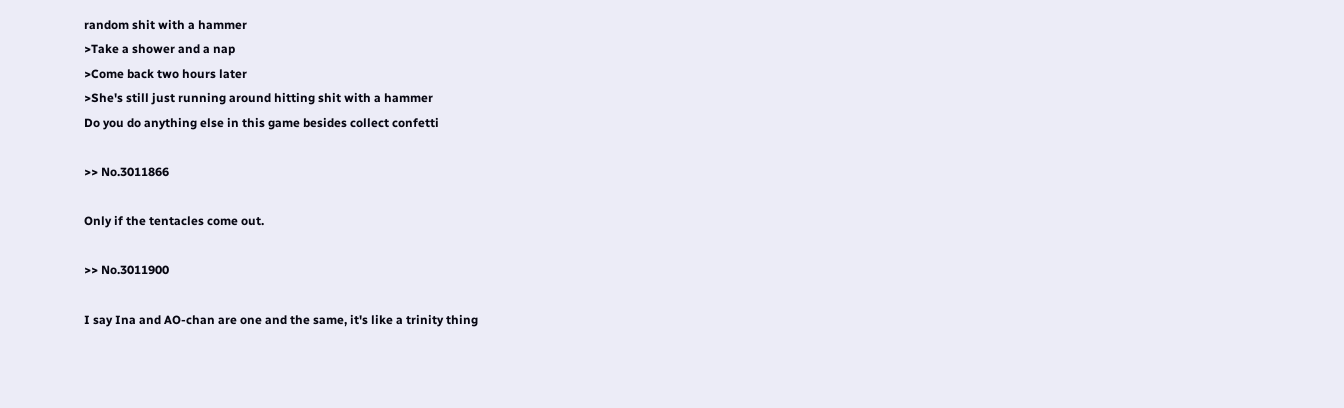random shit with a hammer
>Take a shower and a nap
>Come back two hours later
>She's still just running around hitting shit with a hammer
Do you do anything else in this game besides collect confetti

>> No.3011866

Only if the tentacles come out.

>> No.3011900

I say Ina and AO-chan are one and the same, it's like a trinity thing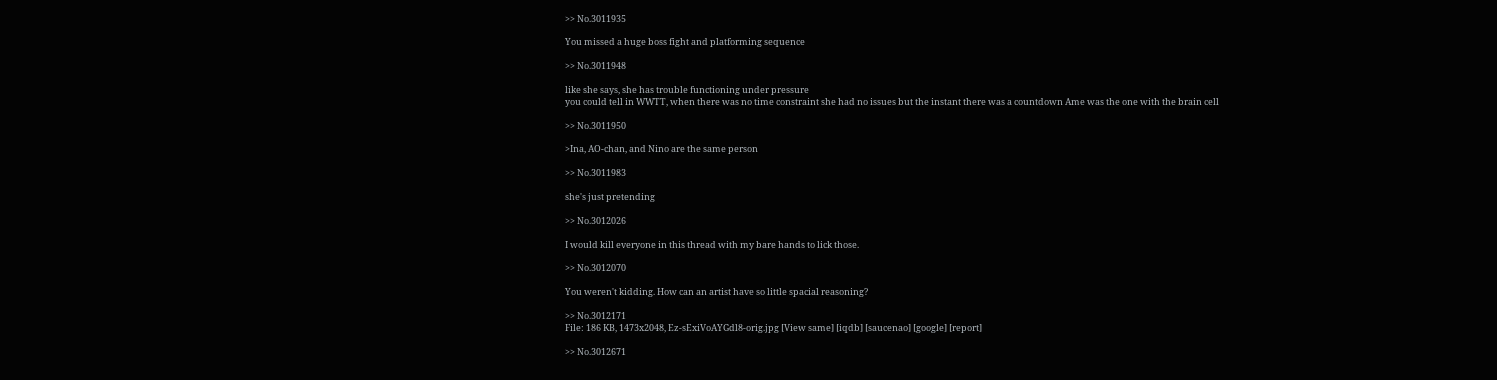>> No.3011935

You missed a huge boss fight and platforming sequence

>> No.3011948

like she says, she has trouble functioning under pressure
you could tell in WWTT, when there was no time constraint she had no issues but the instant there was a countdown Ame was the one with the brain cell

>> No.3011950

>Ina, AO-chan, and Nino are the same person

>> No.3011983

she's just pretending

>> No.3012026

I would kill everyone in this thread with my bare hands to lick those.

>> No.3012070

You weren't kidding. How can an artist have so little spacial reasoning?

>> No.3012171
File: 186 KB, 1473x2048, Ez-sExiVoAYGdl8-orig.jpg [View same] [iqdb] [saucenao] [google] [report]

>> No.3012671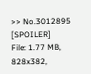>> No.3012895 [SPOILER]
File: 1.77 MB, 828x382,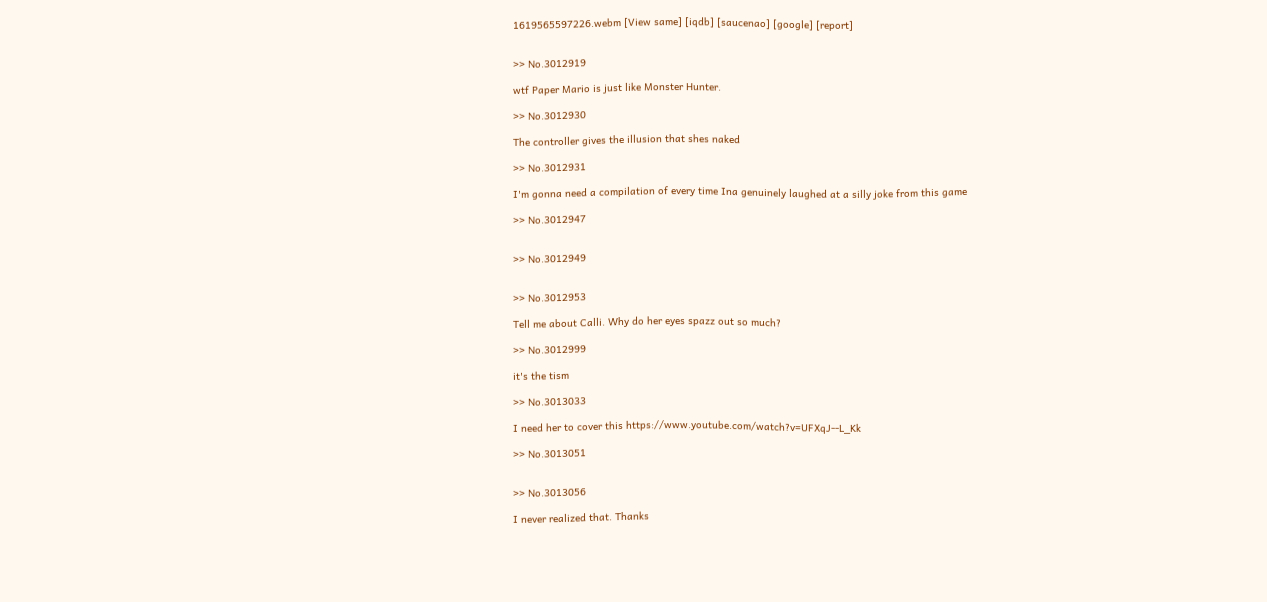1619565597226.webm [View same] [iqdb] [saucenao] [google] [report]


>> No.3012919

wtf Paper Mario is just like Monster Hunter.

>> No.3012930

The controller gives the illusion that shes naked

>> No.3012931

I'm gonna need a compilation of every time Ina genuinely laughed at a silly joke from this game

>> No.3012947


>> No.3012949


>> No.3012953

Tell me about Calli. Why do her eyes spazz out so much?

>> No.3012999

it's the tism

>> No.3013033

I need her to cover this https://www.youtube.com/watch?v=UFXqJ--L_Kk

>> No.3013051


>> No.3013056

I never realized that. Thanks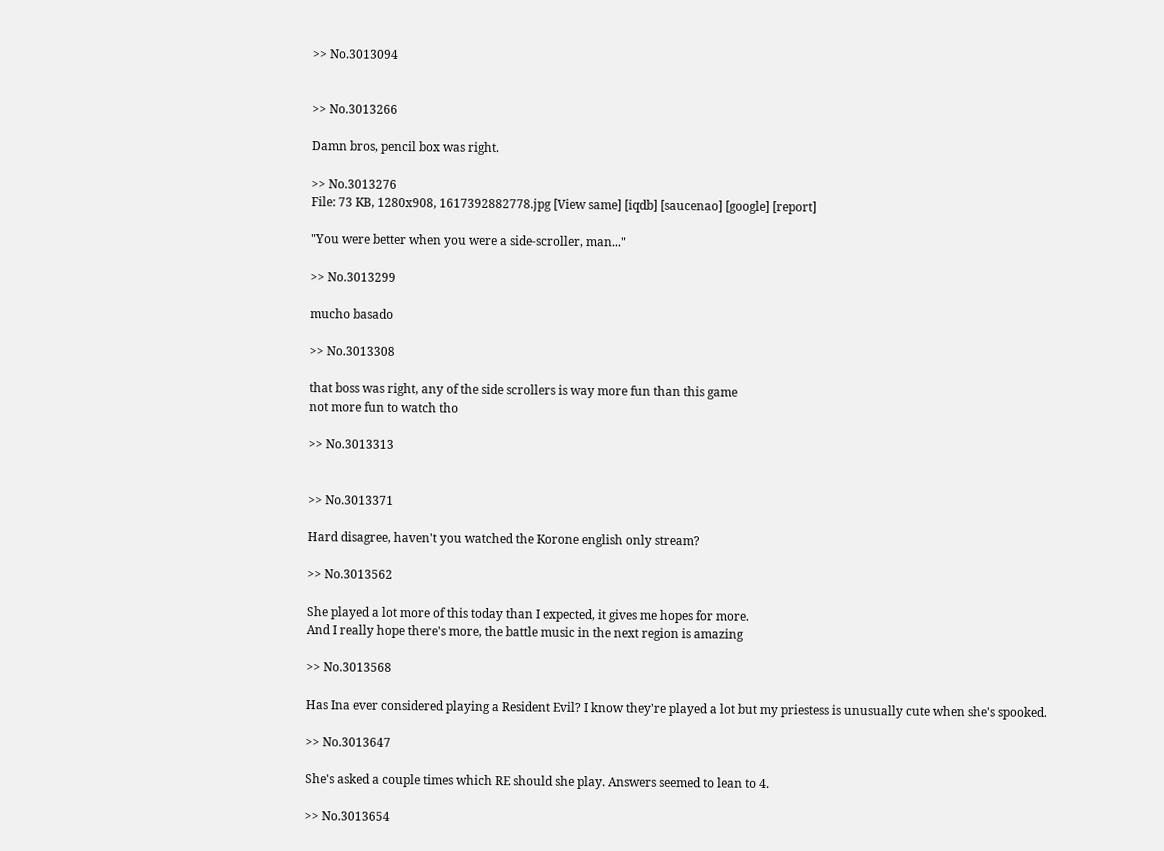>> No.3013094


>> No.3013266

Damn bros, pencil box was right.

>> No.3013276
File: 73 KB, 1280x908, 1617392882778.jpg [View same] [iqdb] [saucenao] [google] [report]

"You were better when you were a side-scroller, man..."

>> No.3013299

mucho basado

>> No.3013308

that boss was right, any of the side scrollers is way more fun than this game
not more fun to watch tho

>> No.3013313


>> No.3013371

Hard disagree, haven't you watched the Korone english only stream?

>> No.3013562

She played a lot more of this today than I expected, it gives me hopes for more.
And I really hope there's more, the battle music in the next region is amazing

>> No.3013568

Has Ina ever considered playing a Resident Evil? I know they're played a lot but my priestess is unusually cute when she's spooked.

>> No.3013647

She's asked a couple times which RE should she play. Answers seemed to lean to 4.

>> No.3013654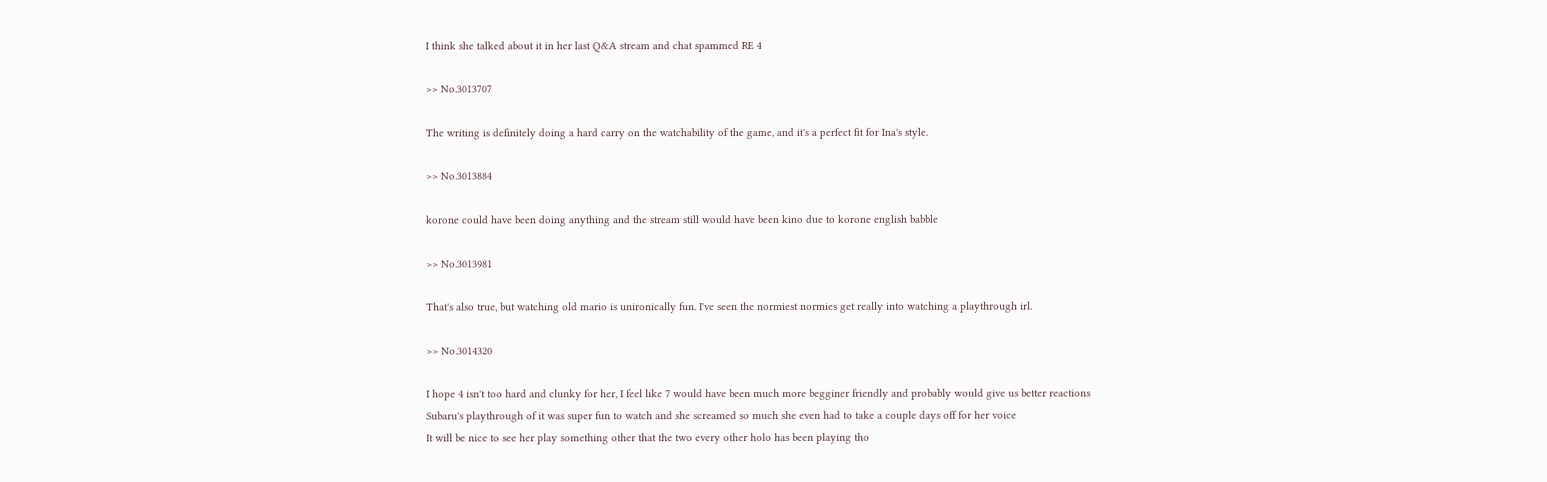I think she talked about it in her last Q&A stream and chat spammed RE 4

>> No.3013707

The writing is definitely doing a hard carry on the watchability of the game, and it's a perfect fit for Ina's style.

>> No.3013884

korone could have been doing anything and the stream still would have been kino due to korone english babble

>> No.3013981

That's also true, but watching old mario is unironically fun. I've seen the normiest normies get really into watching a playthrough irl.

>> No.3014320

I hope 4 isn't too hard and clunky for her, I feel like 7 would have been much more begginer friendly and probably would give us better reactions
Subaru's playthrough of it was super fun to watch and she screamed so much she even had to take a couple days off for her voice
It will be nice to see her play something other that the two every other holo has been playing tho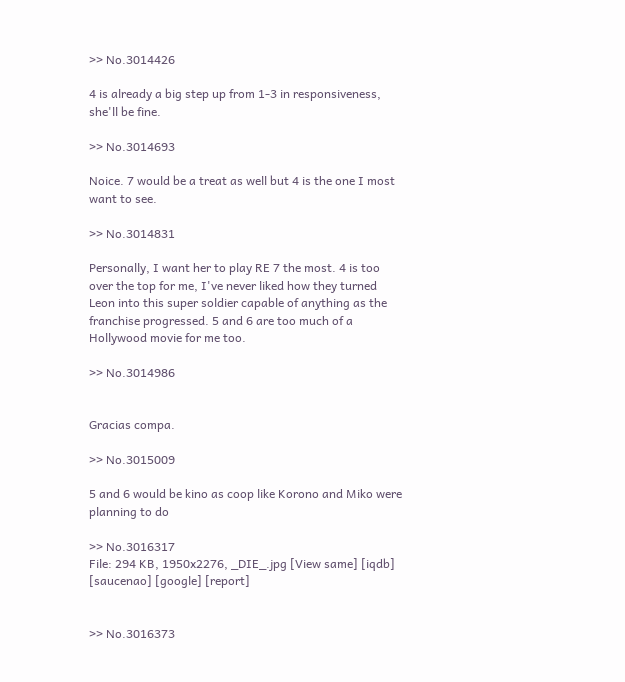>> No.3014426

4 is already a big step up from 1-3 in responsiveness, she'll be fine.

>> No.3014693

Noice. 7 would be a treat as well but 4 is the one I most want to see.

>> No.3014831

Personally, I want her to play RE 7 the most. 4 is too over the top for me, I've never liked how they turned Leon into this super soldier capable of anything as the franchise progressed. 5 and 6 are too much of a Hollywood movie for me too.

>> No.3014986


Gracias compa.

>> No.3015009

5 and 6 would be kino as coop like Korono and Miko were planning to do

>> No.3016317
File: 294 KB, 1950x2276, _DIE_.jpg [View same] [iqdb] [saucenao] [google] [report]


>> No.3016373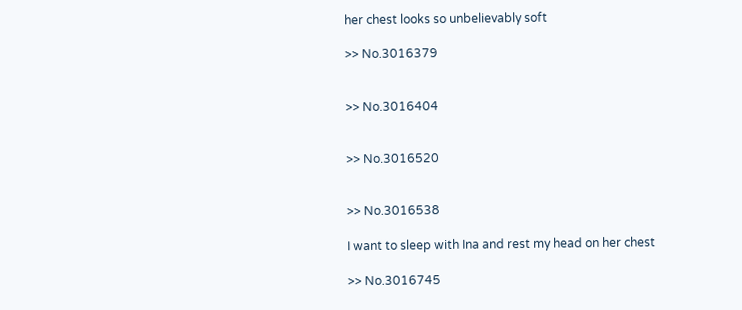her chest looks so unbelievably soft

>> No.3016379


>> No.3016404


>> No.3016520


>> No.3016538

I want to sleep with Ina and rest my head on her chest

>> No.3016745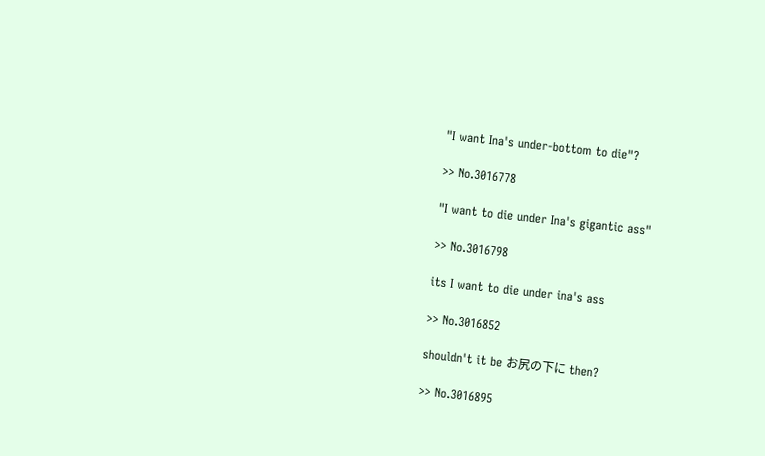"I want Ina's under-bottom to die"?

>> No.3016778

"I want to die under Ina's gigantic ass"

>> No.3016798

its I want to die under ina's ass

>> No.3016852

shouldn't it be お尻の下に then?

>> No.3016895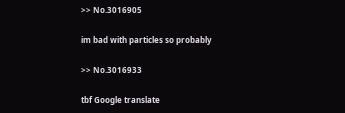>> No.3016905

im bad with particles so probably

>> No.3016933

tbf Google translate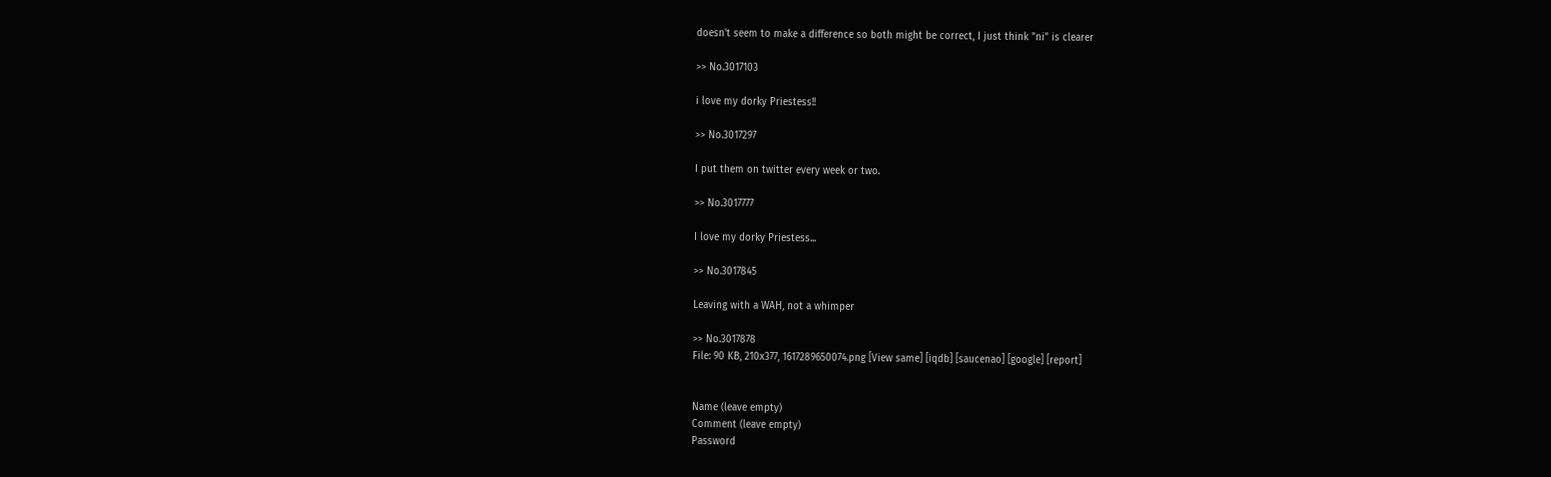doesn't seem to make a difference so both might be correct, I just think "ni" is clearer

>> No.3017103

i love my dorky Priestess!!

>> No.3017297

I put them on twitter every week or two.

>> No.3017777

I love my dorky Priestess...

>> No.3017845

Leaving with a WAH, not a whimper

>> No.3017878
File: 90 KB, 210x377, 1617289650074.png [View same] [iqdb] [saucenao] [google] [report]


Name (leave empty)
Comment (leave empty)
Password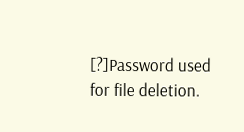[?]Password used for file deletion.